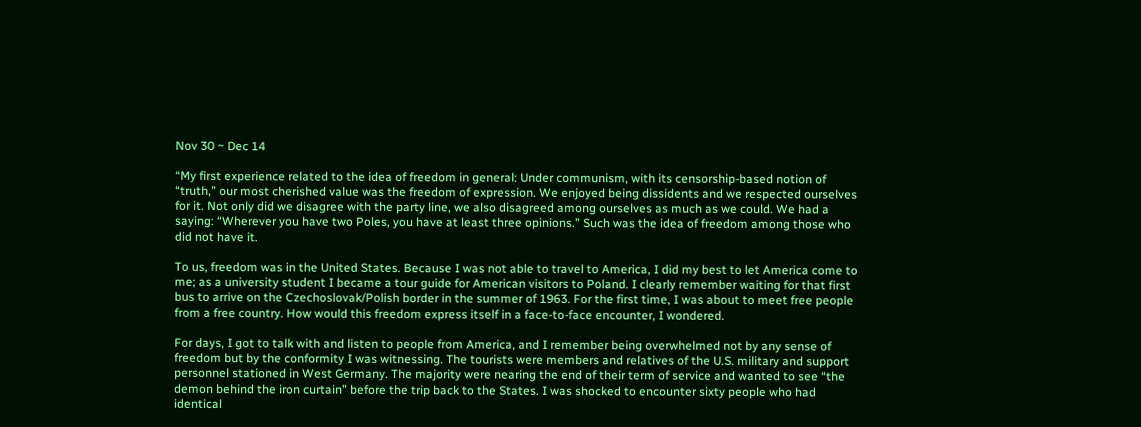Nov 30 ~ Dec 14

“My first experience related to the idea of freedom in general: Under communism, with its censorship-based notion of “truth,” our most cherished value was the freedom of expression. We enjoyed being dissidents and we respected ourselves for it. Not only did we disagree with the party line, we also disagreed among ourselves as much as we could. We had a saying: “Wherever you have two Poles, you have at least three opinions.” Such was the idea of freedom among those who did not have it.

To us, freedom was in the United States. Because I was not able to travel to America, I did my best to let America come to me; as a university student I became a tour guide for American visitors to Poland. I clearly remember waiting for that first bus to arrive on the Czechoslovak/Polish border in the summer of 1963. For the first time, I was about to meet free people from a free country. How would this freedom express itself in a face-to-face encounter, I wondered.

For days, I got to talk with and listen to people from America, and I remember being overwhelmed not by any sense of freedom but by the conformity I was witnessing. The tourists were members and relatives of the U.S. military and support personnel stationed in West Germany. The majority were nearing the end of their term of service and wanted to see “the demon behind the iron curtain” before the trip back to the States. I was shocked to encounter sixty people who had identical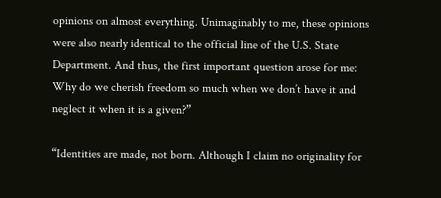opinions on almost everything. Unimaginably to me, these opinions were also nearly identical to the official line of the U.S. State Department. And thus, the first important question arose for me: Why do we cherish freedom so much when we don’t have it and neglect it when it is a given?”

“Identities are made, not born. Although I claim no originality for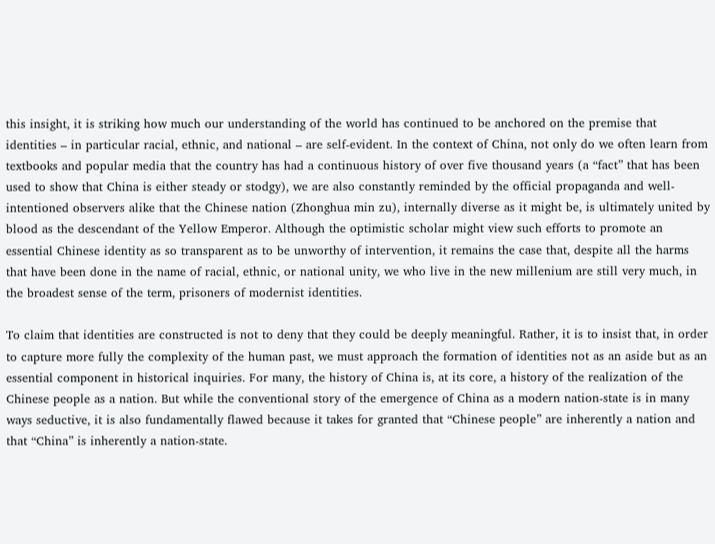this insight, it is striking how much our understanding of the world has continued to be anchored on the premise that identities – in particular racial, ethnic, and national – are self-evident. In the context of China, not only do we often learn from textbooks and popular media that the country has had a continuous history of over five thousand years (a “fact” that has been used to show that China is either steady or stodgy), we are also constantly reminded by the official propaganda and well-intentioned observers alike that the Chinese nation (Zhonghua min zu), internally diverse as it might be, is ultimately united by blood as the descendant of the Yellow Emperor. Although the optimistic scholar might view such efforts to promote an essential Chinese identity as so transparent as to be unworthy of intervention, it remains the case that, despite all the harms that have been done in the name of racial, ethnic, or national unity, we who live in the new millenium are still very much, in the broadest sense of the term, prisoners of modernist identities.

To claim that identities are constructed is not to deny that they could be deeply meaningful. Rather, it is to insist that, in order to capture more fully the complexity of the human past, we must approach the formation of identities not as an aside but as an essential component in historical inquiries. For many, the history of China is, at its core, a history of the realization of the Chinese people as a nation. But while the conventional story of the emergence of China as a modern nation-state is in many ways seductive, it is also fundamentally flawed because it takes for granted that “Chinese people” are inherently a nation and that “China” is inherently a nation-state.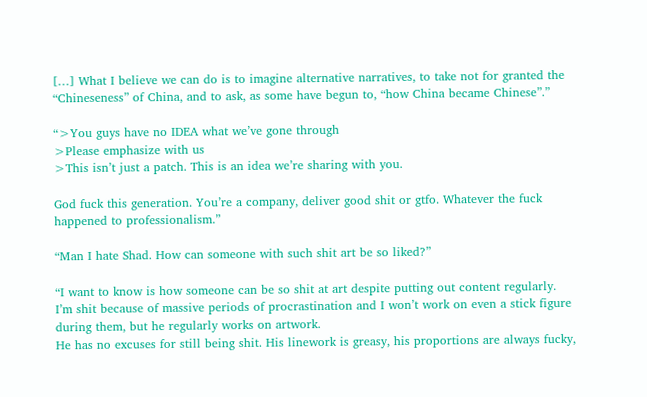[…] What I believe we can do is to imagine alternative narratives, to take not for granted the “Chineseness” of China, and to ask, as some have begun to, “how China became Chinese”.”

“>You guys have no IDEA what we’ve gone through
>Please emphasize with us
>This isn’t just a patch. This is an idea we’re sharing with you.

God fuck this generation. You’re a company, deliver good shit or gtfo. Whatever the fuck happened to professionalism.”

“Man I hate Shad. How can someone with such shit art be so liked?”

“I want to know is how someone can be so shit at art despite putting out content regularly.
I’m shit because of massive periods of procrastination and I won’t work on even a stick figure during them, but he regularly works on artwork.
He has no excuses for still being shit. His linework is greasy, his proportions are always fucky,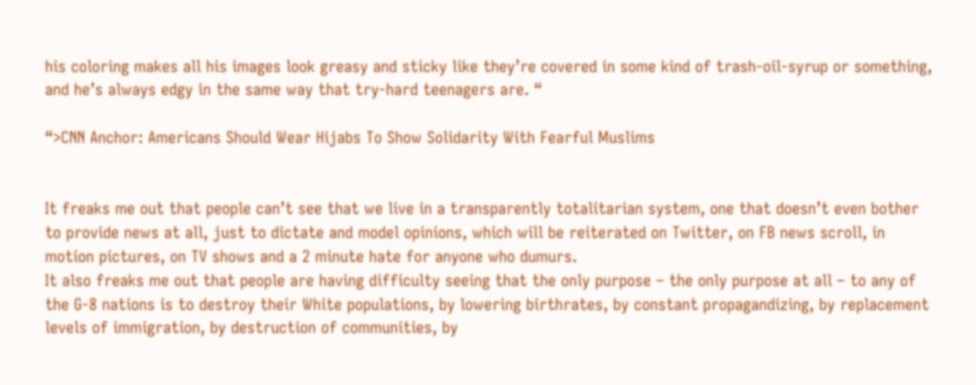his coloring makes all his images look greasy and sticky like they’re covered in some kind of trash-oil-syrup or something, and he’s always edgy in the same way that try-hard teenagers are. “

“>CNN Anchor: Americans Should Wear Hijabs To Show Solidarity With Fearful Muslims


It freaks me out that people can’t see that we live in a transparently totalitarian system, one that doesn’t even bother to provide news at all, just to dictate and model opinions, which will be reiterated on Twitter, on FB news scroll, in motion pictures, on TV shows and a 2 minute hate for anyone who dumurs.
It also freaks me out that people are having difficulty seeing that the only purpose – the only purpose at all – to any of the G-8 nations is to destroy their White populations, by lowering birthrates, by constant propagandizing, by replacement levels of immigration, by destruction of communities, by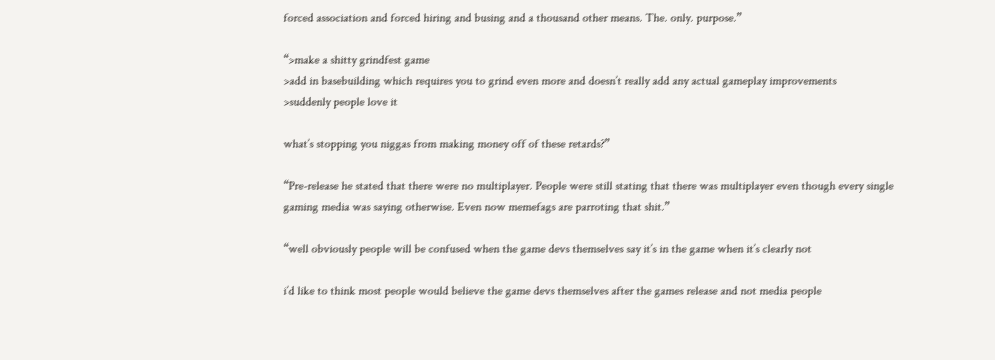forced association and forced hiring and busing and a thousand other means. The. only. purpose.”

“>make a shitty grindfest game
>add in basebuilding which requires you to grind even more and doesn’t really add any actual gameplay improvements
>suddenly people love it

what’s stopping you niggas from making money off of these retards?”

“Pre-release he stated that there were no multiplayer. People were still stating that there was multiplayer even though every single gaming media was saying otherwise. Even now memefags are parroting that shit.”

“well obviously people will be confused when the game devs themselves say it’s in the game when it’s clearly not

i’d like to think most people would believe the game devs themselves after the games release and not media people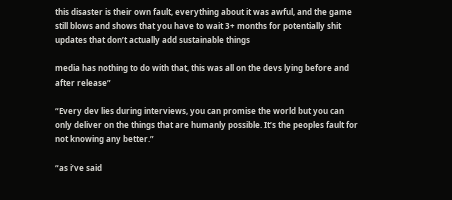this disaster is their own fault, everything about it was awful, and the game still blows and shows that you have to wait 3+ months for potentially shit updates that don’t actually add sustainable things

media has nothing to do with that, this was all on the devs lying before and after release”

“Every dev lies during interviews, you can promise the world but you can only deliver on the things that are humanly possible. It’s the peoples fault for not knowing any better.”

“as i’ve said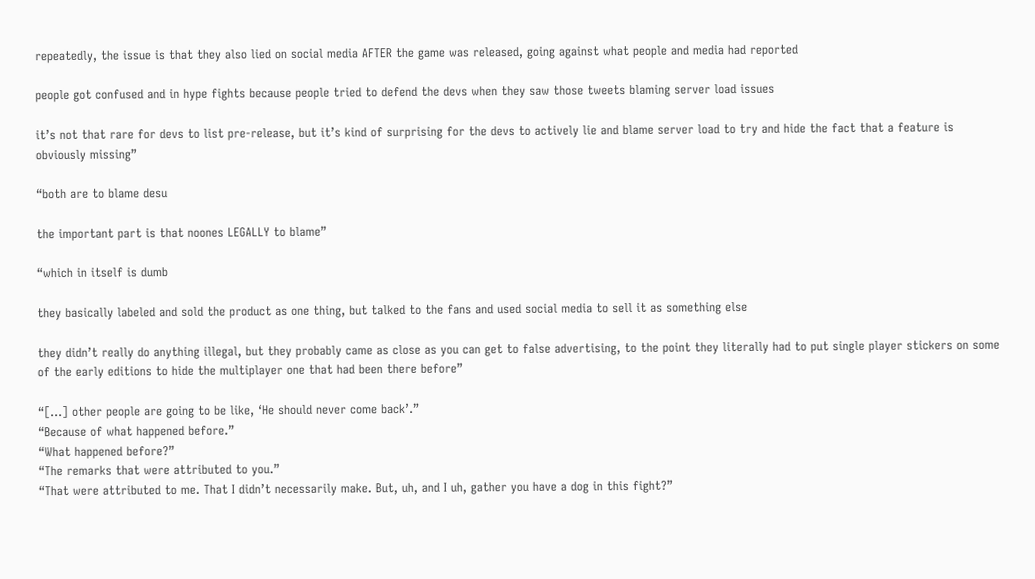repeatedly, the issue is that they also lied on social media AFTER the game was released, going against what people and media had reported

people got confused and in hype fights because people tried to defend the devs when they saw those tweets blaming server load issues

it’s not that rare for devs to list pre-release, but it’s kind of surprising for the devs to actively lie and blame server load to try and hide the fact that a feature is obviously missing”

“both are to blame desu

the important part is that noones LEGALLY to blame”

“which in itself is dumb

they basically labeled and sold the product as one thing, but talked to the fans and used social media to sell it as something else

they didn’t really do anything illegal, but they probably came as close as you can get to false advertising, to the point they literally had to put single player stickers on some of the early editions to hide the multiplayer one that had been there before”

“[…] other people are going to be like, ‘He should never come back’.”
“Because of what happened before.”
“What happened before?”
“The remarks that were attributed to you.”
“That were attributed to me. That I didn’t necessarily make. But, uh, and I uh, gather you have a dog in this fight?”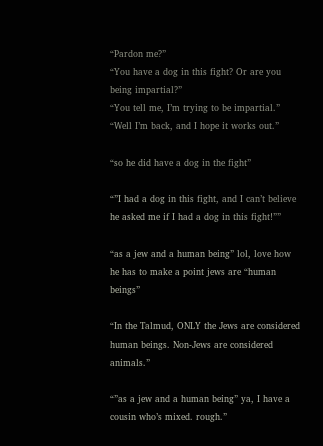“Pardon me?”
“You have a dog in this fight? Or are you being impartial?”
“You tell me, I’m trying to be impartial.”
“Well I’m back, and I hope it works out.”

“so he did have a dog in the fight”

“”I had a dog in this fight, and I can’t believe he asked me if I had a dog in this fight!””

“as a jew and a human being” lol, love how he has to make a point jews are “human beings”

“In the Talmud, ONLY the Jews are considered human beings. Non-Jews are considered animals.”

“”as a jew and a human being” ya, I have a cousin who’s mixed. rough.”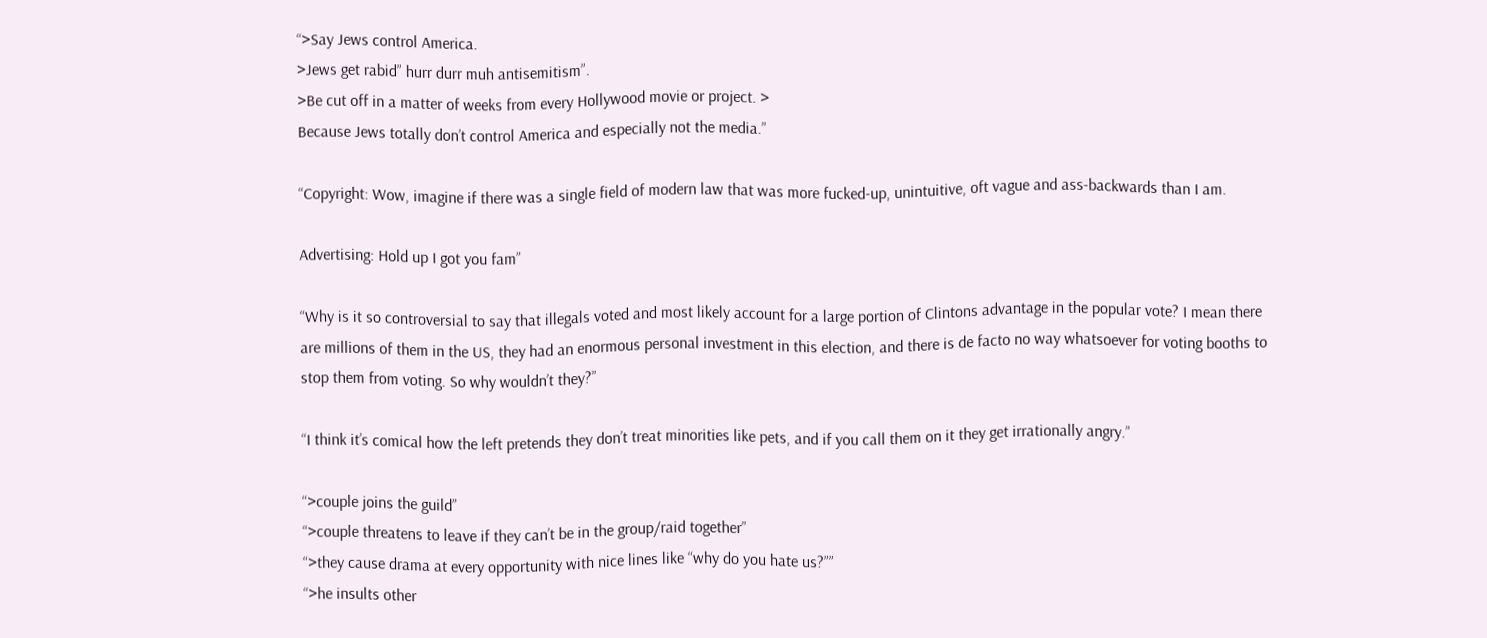“>Say Jews control America.
>Jews get rabid” hurr durr muh antisemitism”.
>Be cut off in a matter of weeks from every Hollywood movie or project. >
Because Jews totally don’t control America and especially not the media.”

“Copyright: Wow, imagine if there was a single field of modern law that was more fucked-up, unintuitive, oft vague and ass-backwards than I am.

Advertising: Hold up I got you fam”

“Why is it so controversial to say that illegals voted and most likely account for a large portion of Clintons advantage in the popular vote? I mean there are millions of them in the US, they had an enormous personal investment in this election, and there is de facto no way whatsoever for voting booths to stop them from voting. So why wouldn’t they?”

“I think it’s comical how the left pretends they don’t treat minorities like pets, and if you call them on it they get irrationally angry.”

“>couple joins the guild”
“>couple threatens to leave if they can’t be in the group/raid together”
“>they cause drama at every opportunity with nice lines like “why do you hate us?””
“>he insults other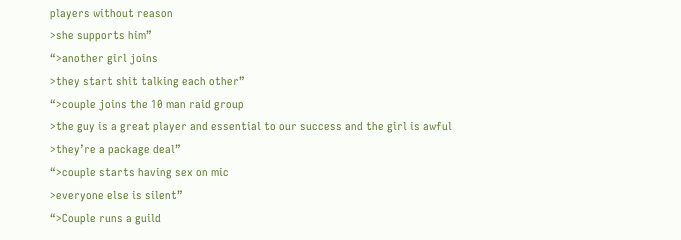players without reason
>she supports him”
“>another girl joins
>they start shit talking each other”
“>couple joins the 10 man raid group
>the guy is a great player and essential to our success and the girl is awful
>they’re a package deal”
“>couple starts having sex on mic
>everyone else is silent”
“>Couple runs a guild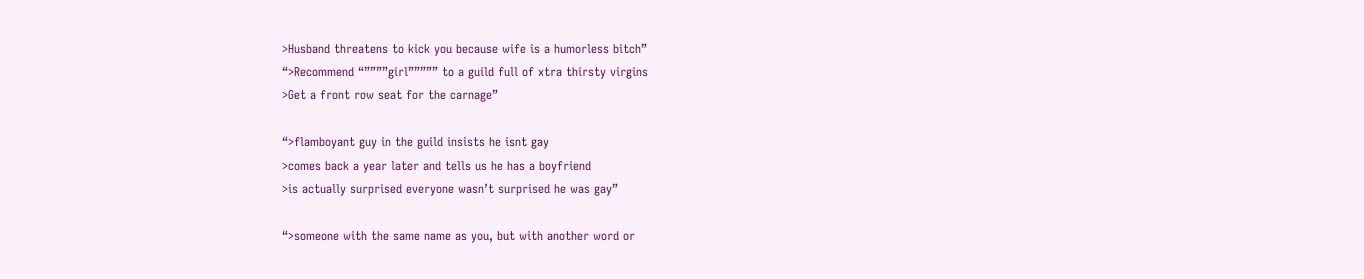>Husband threatens to kick you because wife is a humorless bitch”
“>Recommend “””””girl””””” to a guild full of xtra thirsty virgins
>Get a front row seat for the carnage”

“>flamboyant guy in the guild insists he isnt gay
>comes back a year later and tells us he has a boyfriend
>is actually surprised everyone wasn’t surprised he was gay”

“>someone with the same name as you, but with another word or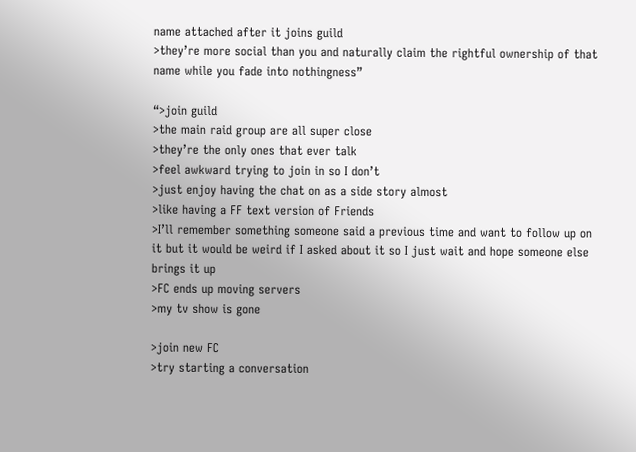name attached after it joins guild
>they’re more social than you and naturally claim the rightful ownership of that name while you fade into nothingness”

“>join guild
>the main raid group are all super close
>they’re the only ones that ever talk
>feel awkward trying to join in so I don’t
>just enjoy having the chat on as a side story almost
>like having a FF text version of Friends
>I’ll remember something someone said a previous time and want to follow up on it but it would be weird if I asked about it so I just wait and hope someone else brings it up
>FC ends up moving servers
>my tv show is gone

>join new FC
>try starting a conversation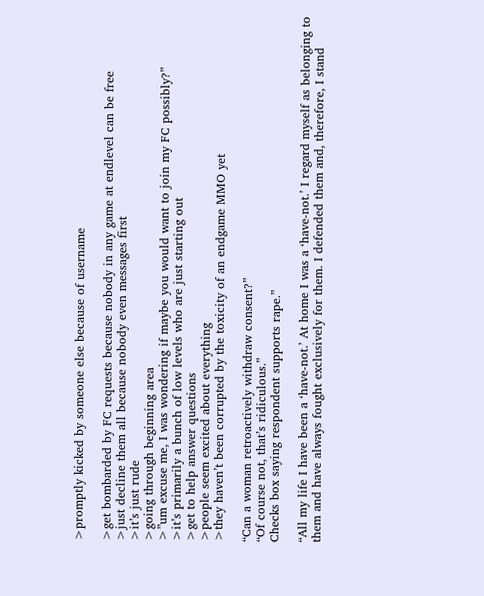>promptly kicked by someone else because of username

>get bombarded by FC requests because nobody in any game at endlevel can be free
>just decline them all because nobody even messages first
>it’s just rude
>going through beginning area
>”um excuse me, I was wondering if maybe you would want to join my FC possibly?”
>it’s primarily a bunch of low levels who are just starting out
>get to help answer questions
>people seem excited about everything
>they haven’t been corrupted by the toxicity of an endgame MMO yet

“Can a woman retroactively withdraw consent?”
“Of course not, that’s ridiculous.”
Checks box saying respondent supports rape.”

“All my life I have been a ‘have-not.’ At home I was a ‘have-not.’ I regard myself as belonging to them and have always fought exclusively for them. I defended them and, therefore, I stand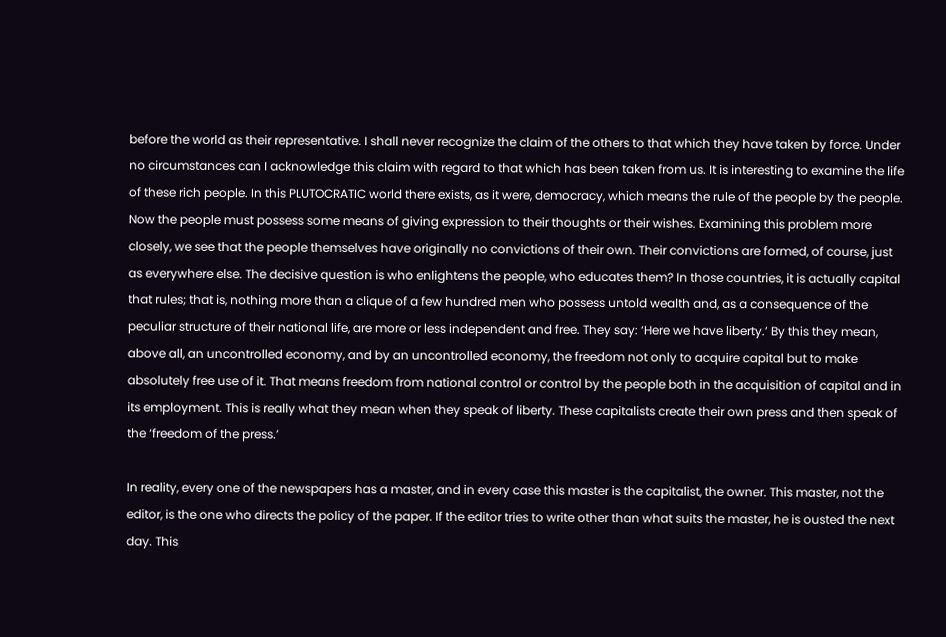before the world as their representative. I shall never recognize the claim of the others to that which they have taken by force. Under no circumstances can I acknowledge this claim with regard to that which has been taken from us. It is interesting to examine the life of these rich people. In this PLUTOCRATIC world there exists, as it were, democracy, which means the rule of the people by the people. Now the people must possess some means of giving expression to their thoughts or their wishes. Examining this problem more closely, we see that the people themselves have originally no convictions of their own. Their convictions are formed, of course, just as everywhere else. The decisive question is who enlightens the people, who educates them? In those countries, it is actually capital that rules; that is, nothing more than a clique of a few hundred men who possess untold wealth and, as a consequence of the peculiar structure of their national life, are more or less independent and free. They say: ‘Here we have liberty.’ By this they mean, above all, an uncontrolled economy, and by an uncontrolled economy, the freedom not only to acquire capital but to make absolutely free use of it. That means freedom from national control or control by the people both in the acquisition of capital and in its employment. This is really what they mean when they speak of liberty. These capitalists create their own press and then speak of the ‘freedom of the press.’

In reality, every one of the newspapers has a master, and in every case this master is the capitalist, the owner. This master, not the editor, is the one who directs the policy of the paper. If the editor tries to write other than what suits the master, he is ousted the next day. This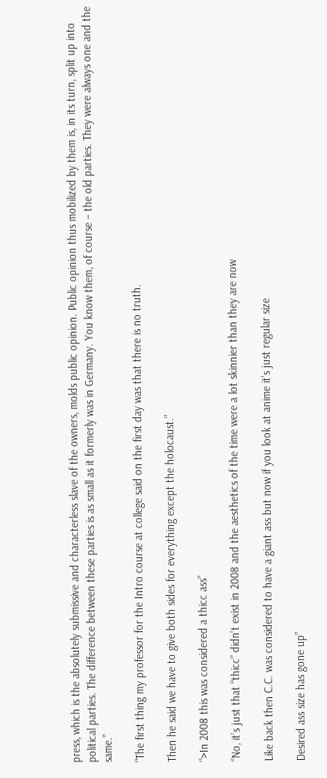press, which is the absolutely submissive and characterless slave of the owners, molds public opinion. Public opinion thus mobilized by them is, in its turn, split up into political parties. The difference between these parties is as small as it formerly was in Germany. You know them, of course – the old parties. They were always one and the same.”

“The first thing my professor for the Intro course at college said on the first day was that there is no truth.

Then he said we have to give both sides for everything except the holocaust.”

“>In 2008 this was considered a thicc ass”

“No, it’s just that “thicc” didn’t exist in 2008 and the aesthetics of the time were a lot skinnier than they are now

Like back then C.C. was considered to have a giant ass but now if you look at anime it’s just regular size

Desired ass size has gone up”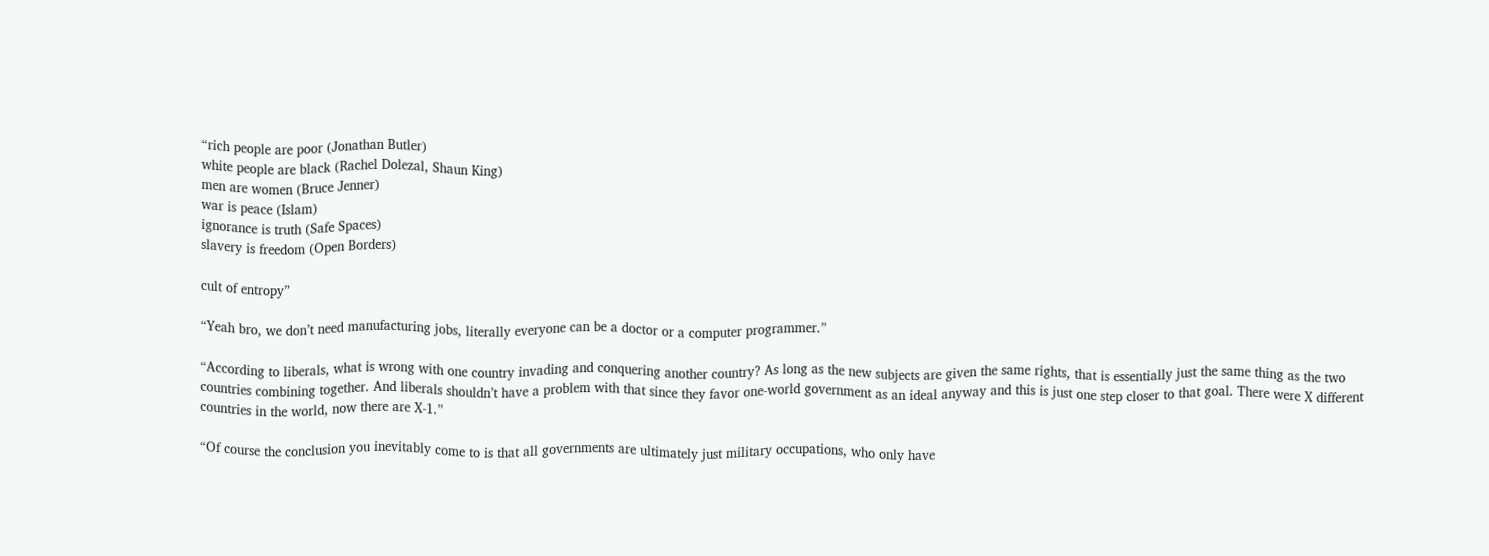“rich people are poor (Jonathan Butler)
white people are black (Rachel Dolezal, Shaun King)
men are women (Bruce Jenner)
war is peace (Islam)
ignorance is truth (Safe Spaces)
slavery is freedom (Open Borders)

cult of entropy”

“Yeah bro, we don’t need manufacturing jobs, literally everyone can be a doctor or a computer programmer.”

“According to liberals, what is wrong with one country invading and conquering another country? As long as the new subjects are given the same rights, that is essentially just the same thing as the two countries combining together. And liberals shouldn’t have a problem with that since they favor one-world government as an ideal anyway and this is just one step closer to that goal. There were X different countries in the world, now there are X-1.”

“Of course the conclusion you inevitably come to is that all governments are ultimately just military occupations, who only have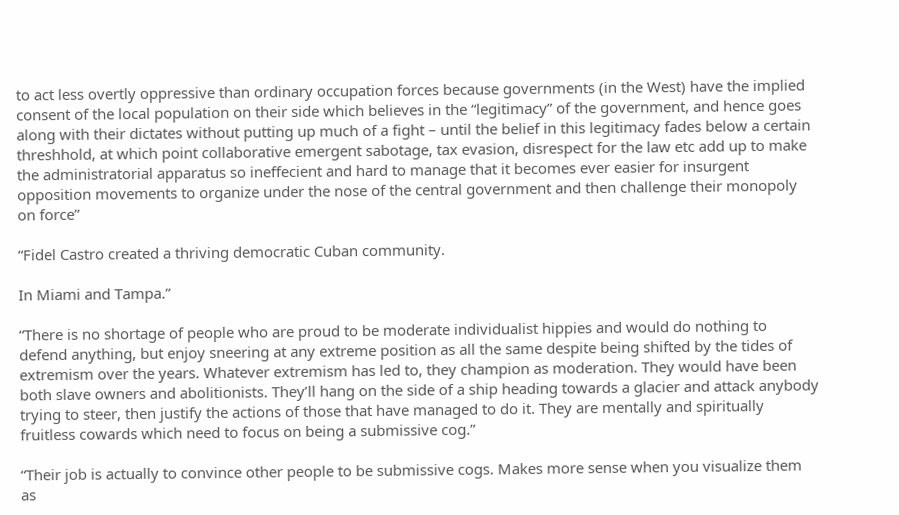to act less overtly oppressive than ordinary occupation forces because governments (in the West) have the implied consent of the local population on their side which believes in the “legitimacy” of the government, and hence goes along with their dictates without putting up much of a fight – until the belief in this legitimacy fades below a certain threshhold, at which point collaborative emergent sabotage, tax evasion, disrespect for the law etc add up to make the administratorial apparatus so ineffecient and hard to manage that it becomes ever easier for insurgent opposition movements to organize under the nose of the central government and then challenge their monopoly on force”

“Fidel Castro created a thriving democratic Cuban community.

In Miami and Tampa.”

“There is no shortage of people who are proud to be moderate individualist hippies and would do nothing to defend anything, but enjoy sneering at any extreme position as all the same despite being shifted by the tides of extremism over the years. Whatever extremism has led to, they champion as moderation. They would have been both slave owners and abolitionists. They’ll hang on the side of a ship heading towards a glacier and attack anybody trying to steer, then justify the actions of those that have managed to do it. They are mentally and spiritually fruitless cowards which need to focus on being a submissive cog.”

“Their job is actually to convince other people to be submissive cogs. Makes more sense when you visualize them as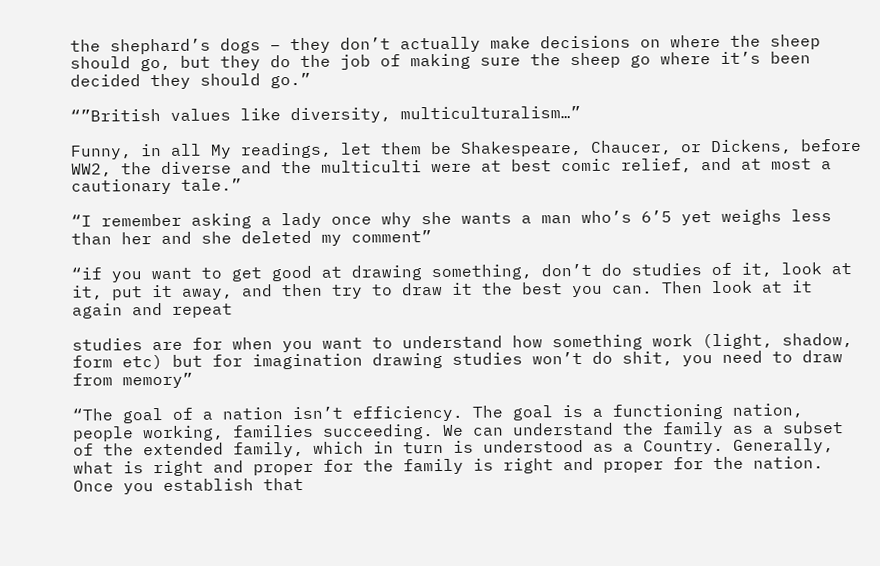the shephard’s dogs – they don’t actually make decisions on where the sheep should go, but they do the job of making sure the sheep go where it’s been decided they should go.”

“”British values like diversity, multiculturalism…”

Funny, in all My readings, let them be Shakespeare, Chaucer, or Dickens, before WW2, the diverse and the multiculti were at best comic relief, and at most a cautionary tale.”

“I remember asking a lady once why she wants a man who’s 6’5 yet weighs less than her and she deleted my comment”

“if you want to get good at drawing something, don’t do studies of it, look at it, put it away, and then try to draw it the best you can. Then look at it again and repeat

studies are for when you want to understand how something work (light, shadow, form etc) but for imagination drawing studies won’t do shit, you need to draw from memory”

“The goal of a nation isn’t efficiency. The goal is a functioning nation, people working, families succeeding. We can understand the family as a subset of the extended family, which in turn is understood as a Country. Generally, what is right and proper for the family is right and proper for the nation. Once you establish that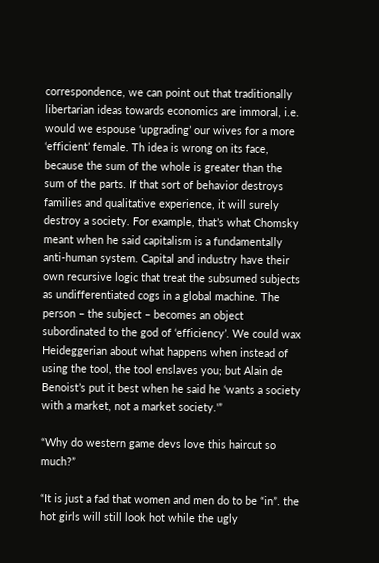correspondence, we can point out that traditionally libertarian ideas towards economics are immoral, i.e. would we espouse ‘upgrading’ our wives for a more ‘efficient’ female. Th idea is wrong on its face, because the sum of the whole is greater than the sum of the parts. If that sort of behavior destroys families and qualitative experience, it will surely destroy a society. For example, that’s what Chomsky meant when he said capitalism is a fundamentally anti-human system. Capital and industry have their own recursive logic that treat the subsumed subjects as undifferentiated cogs in a global machine. The person – the subject – becomes an object subordinated to the god of ‘efficiency’. We could wax Heideggerian about what happens when instead of using the tool, the tool enslaves you; but Alain de Benoist’s put it best when he said he ‘wants a society with a market, not a market society.'”

“Why do western game devs love this haircut so much?”

“It is just a fad that women and men do to be “in”. the hot girls will still look hot while the ugly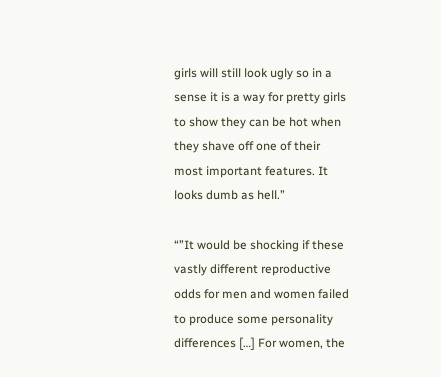girls will still look ugly so in a sense it is a way for pretty girls to show they can be hot when they shave off one of their most important features. It looks dumb as hell.”

“”It would be shocking if these vastly different reproductive odds for men and women failed to produce some personality differences […] For women, the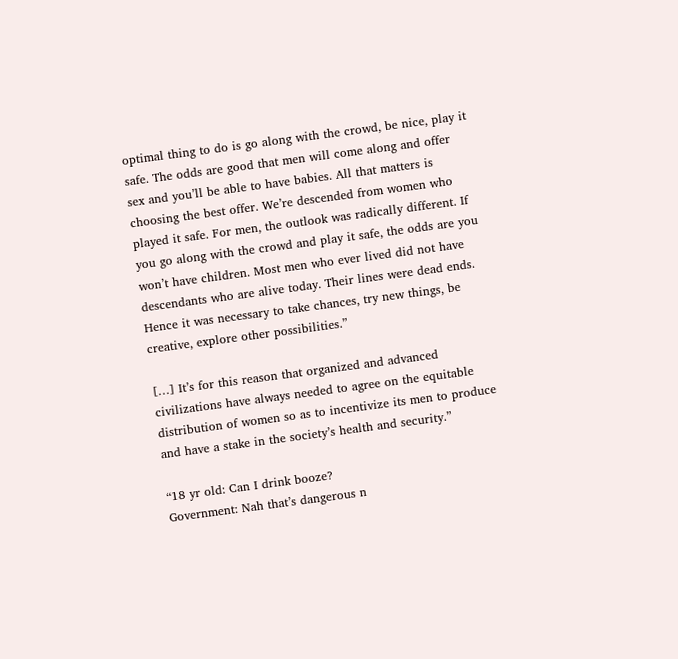optimal thing to do is go along with the crowd, be nice, play it safe. The odds are good that men will come along and offer sex and you’ll be able to have babies. All that matters is choosing the best offer. We’re descended from women who played it safe. For men, the outlook was radically different. If you go along with the crowd and play it safe, the odds are you won’t have children. Most men who ever lived did not have descendants who are alive today. Their lines were dead ends. Hence it was necessary to take chances, try new things, be creative, explore other possibilities.”

[…] It’s for this reason that organized and advanced civilizations have always needed to agree on the equitable distribution of women so as to incentivize its men to produce and have a stake in the society’s health and security.”

“18 yr old: Can I drink booze?
Government: Nah that’s dangerous n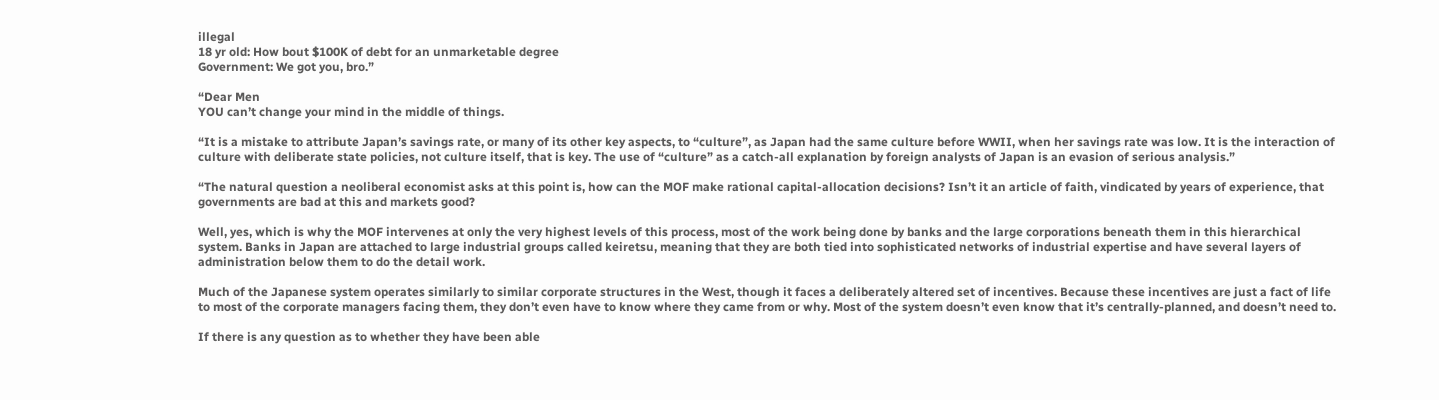illegal
18 yr old: How bout $100K of debt for an unmarketable degree
Government: We got you, bro.”

“Dear Men
YOU can’t change your mind in the middle of things.

“It is a mistake to attribute Japan’s savings rate, or many of its other key aspects, to “culture”, as Japan had the same culture before WWII, when her savings rate was low. It is the interaction of culture with deliberate state policies, not culture itself, that is key. The use of “culture” as a catch-all explanation by foreign analysts of Japan is an evasion of serious analysis.”

“The natural question a neoliberal economist asks at this point is, how can the MOF make rational capital-allocation decisions? Isn’t it an article of faith, vindicated by years of experience, that governments are bad at this and markets good?

Well, yes, which is why the MOF intervenes at only the very highest levels of this process, most of the work being done by banks and the large corporations beneath them in this hierarchical system. Banks in Japan are attached to large industrial groups called keiretsu, meaning that they are both tied into sophisticated networks of industrial expertise and have several layers of administration below them to do the detail work.

Much of the Japanese system operates similarly to similar corporate structures in the West, though it faces a deliberately altered set of incentives. Because these incentives are just a fact of life to most of the corporate managers facing them, they don’t even have to know where they came from or why. Most of the system doesn’t even know that it’s centrally-planned, and doesn’t need to.

If there is any question as to whether they have been able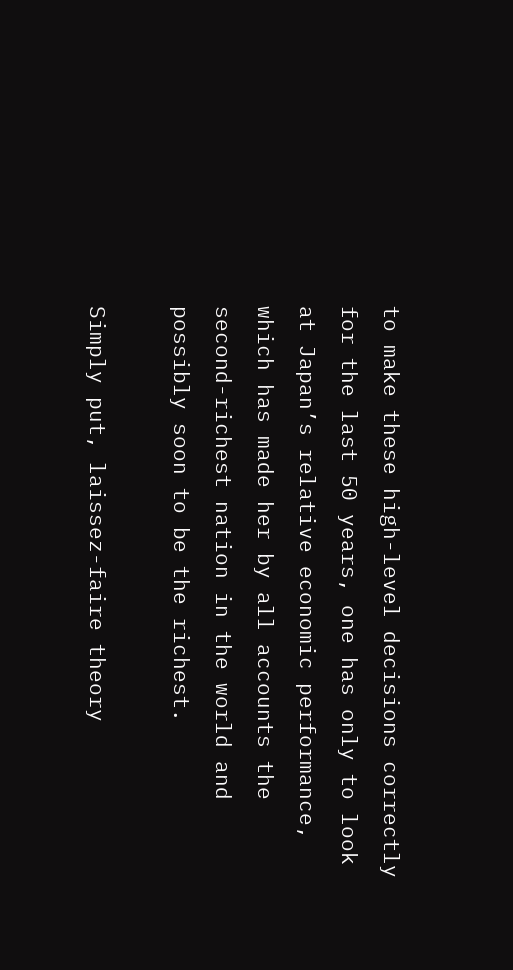to make these high-level decisions correctly for the last 50 years, one has only to look at Japan’s relative economic performance, which has made her by all accounts the second-richest nation in the world and possibly soon to be the richest.

Simply put, laissez-faire theory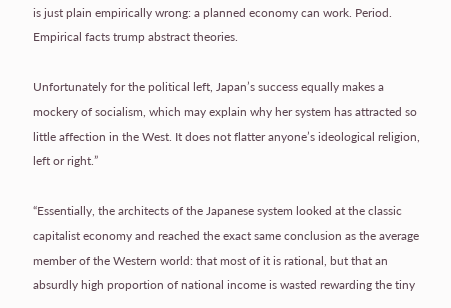is just plain empirically wrong: a planned economy can work. Period. Empirical facts trump abstract theories.

Unfortunately for the political left, Japan’s success equally makes a mockery of socialism, which may explain why her system has attracted so little affection in the West. It does not flatter anyone’s ideological religion, left or right.”

“Essentially, the architects of the Japanese system looked at the classic capitalist economy and reached the exact same conclusion as the average member of the Western world: that most of it is rational, but that an absurdly high proportion of national income is wasted rewarding the tiny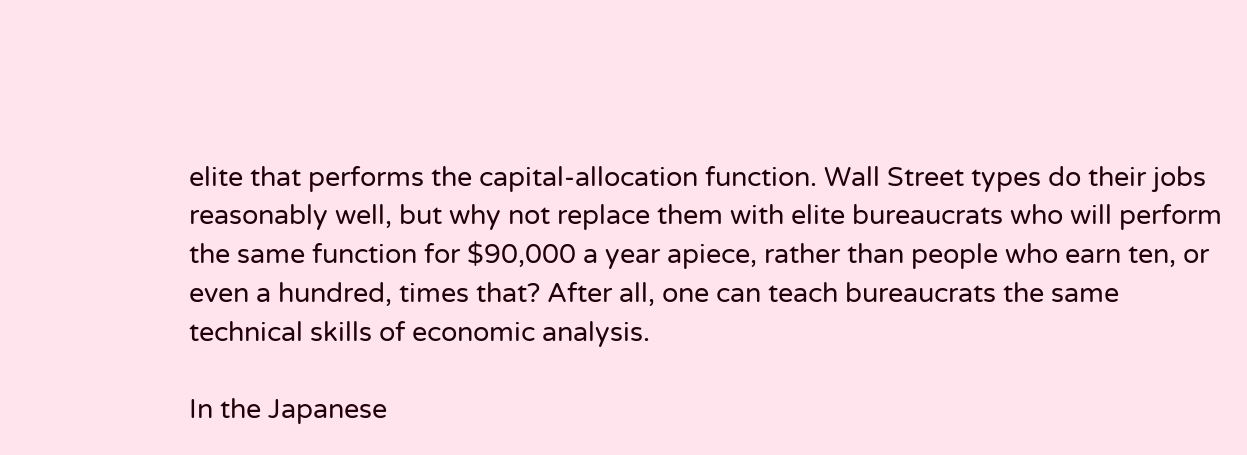elite that performs the capital-allocation function. Wall Street types do their jobs reasonably well, but why not replace them with elite bureaucrats who will perform the same function for $90,000 a year apiece, rather than people who earn ten, or even a hundred, times that? After all, one can teach bureaucrats the same technical skills of economic analysis.

In the Japanese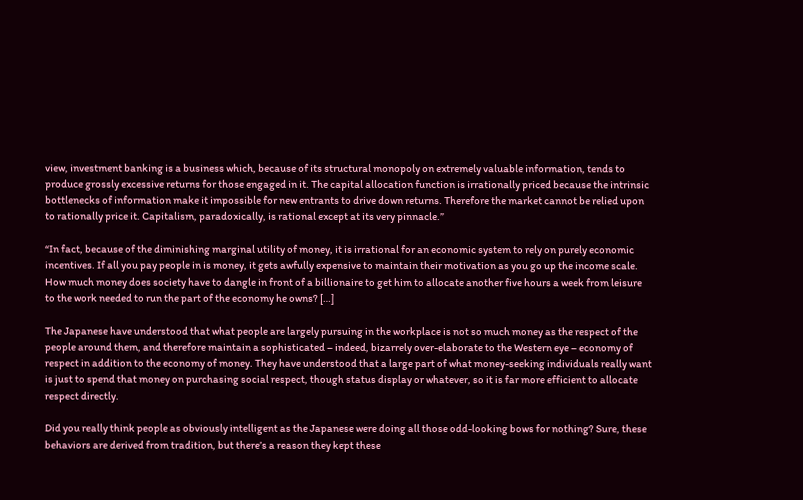view, investment banking is a business which, because of its structural monopoly on extremely valuable information, tends to produce grossly excessive returns for those engaged in it. The capital allocation function is irrationally priced because the intrinsic bottlenecks of information make it impossible for new entrants to drive down returns. Therefore the market cannot be relied upon to rationally price it. Capitalism, paradoxically, is rational except at its very pinnacle.”

“In fact, because of the diminishing marginal utility of money, it is irrational for an economic system to rely on purely economic incentives. If all you pay people in is money, it gets awfully expensive to maintain their motivation as you go up the income scale. How much money does society have to dangle in front of a billionaire to get him to allocate another five hours a week from leisure to the work needed to run the part of the economy he owns? […]

The Japanese have understood that what people are largely pursuing in the workplace is not so much money as the respect of the people around them, and therefore maintain a sophisticated – indeed, bizarrely over-elaborate to the Western eye – economy of respect in addition to the economy of money. They have understood that a large part of what money-seeking individuals really want is just to spend that money on purchasing social respect, though status display or whatever, so it is far more efficient to allocate respect directly.

Did you really think people as obviously intelligent as the Japanese were doing all those odd-looking bows for nothing? Sure, these behaviors are derived from tradition, but there’s a reason they kept these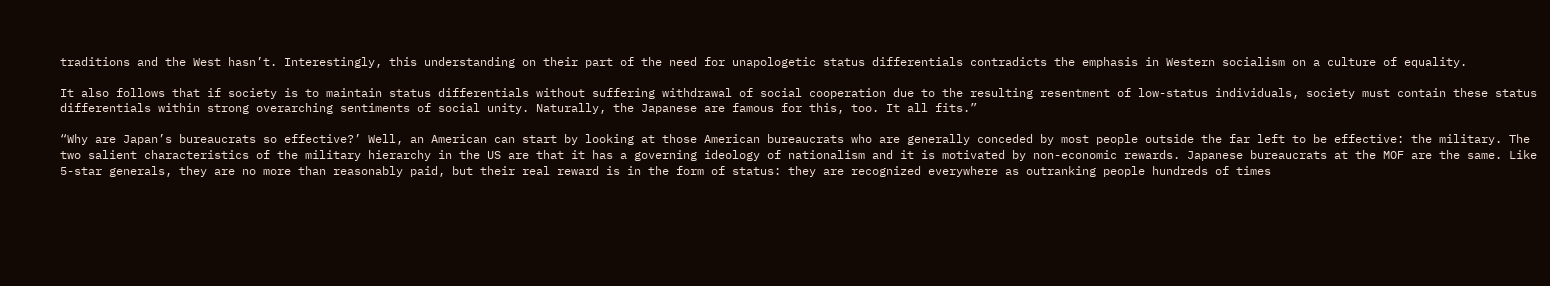traditions and the West hasn’t. Interestingly, this understanding on their part of the need for unapologetic status differentials contradicts the emphasis in Western socialism on a culture of equality.

It also follows that if society is to maintain status differentials without suffering withdrawal of social cooperation due to the resulting resentment of low-status individuals, society must contain these status differentials within strong overarching sentiments of social unity. Naturally, the Japanese are famous for this, too. It all fits.”

“Why are Japan’s bureaucrats so effective?’ Well, an American can start by looking at those American bureaucrats who are generally conceded by most people outside the far left to be effective: the military. The two salient characteristics of the military hierarchy in the US are that it has a governing ideology of nationalism and it is motivated by non-economic rewards. Japanese bureaucrats at the MOF are the same. Like 5-star generals, they are no more than reasonably paid, but their real reward is in the form of status: they are recognized everywhere as outranking people hundreds of times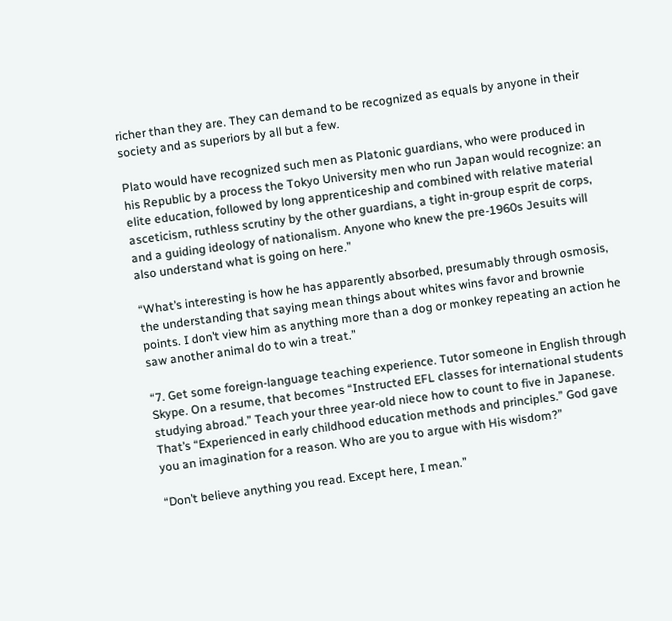richer than they are. They can demand to be recognized as equals by anyone in their society and as superiors by all but a few.

Plato would have recognized such men as Platonic guardians, who were produced in his Republic by a process the Tokyo University men who run Japan would recognize: an elite education, followed by long apprenticeship and combined with relative material asceticism, ruthless scrutiny by the other guardians, a tight in-group esprit de corps, and a guiding ideology of nationalism. Anyone who knew the pre-1960s Jesuits will also understand what is going on here.”

“What’s interesting is how he has apparently absorbed, presumably through osmosis, the understanding that saying mean things about whites wins favor and brownie points. I don’t view him as anything more than a dog or monkey repeating an action he saw another animal do to win a treat.”

“7. Get some foreign-language teaching experience. Tutor someone in English through Skype. On a resume, that becomes “Instructed EFL classes for international students studying abroad.” Teach your three year-old niece how to count to five in Japanese. That’s “Experienced in early childhood education methods and principles.” God gave you an imagination for a reason. Who are you to argue with His wisdom?”

“Don’t believe anything you read. Except here, I mean.”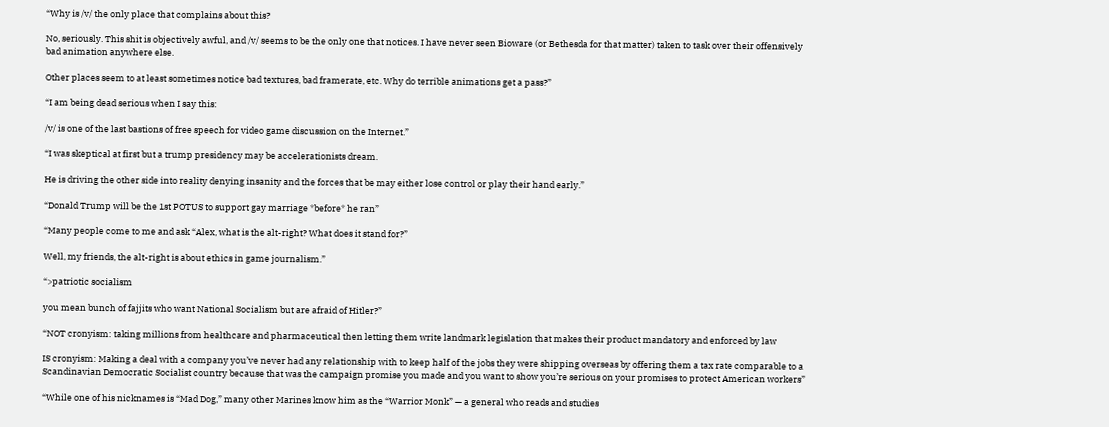“Why is /v/ the only place that complains about this?

No, seriously. This shit is objectively awful, and /v/ seems to be the only one that notices. I have never seen Bioware (or Bethesda for that matter) taken to task over their offensively bad animation anywhere else.

Other places seem to at least sometimes notice bad textures, bad framerate, etc. Why do terrible animations get a pass?”

“I am being dead serious when I say this:

/v/ is one of the last bastions of free speech for video game discussion on the Internet.”

“I was skeptical at first but a trump presidency may be accelerationists dream.

He is driving the other side into reality denying insanity and the forces that be may either lose control or play their hand early.”

“Donald Trump will be the 1st POTUS to support gay marriage *before* he ran”

“Many people come to me and ask “Alex, what is the alt-right? What does it stand for?”

Well, my friends, the alt-right is about ethics in game journalism.”

“>patriotic socialism

you mean bunch of fajjits who want National Socialism but are afraid of Hitler?”

“NOT cronyism: taking millions from healthcare and pharmaceutical then letting them write landmark legislation that makes their product mandatory and enforced by law

IS cronyism: Making a deal with a company you’ve never had any relationship with to keep half of the jobs they were shipping overseas by offering them a tax rate comparable to a Scandinavian Democratic Socialist country because that was the campaign promise you made and you want to show you’re serious on your promises to protect American workers”

“While one of his nicknames is “Mad Dog,” many other Marines know him as the “Warrior Monk” — a general who reads and studies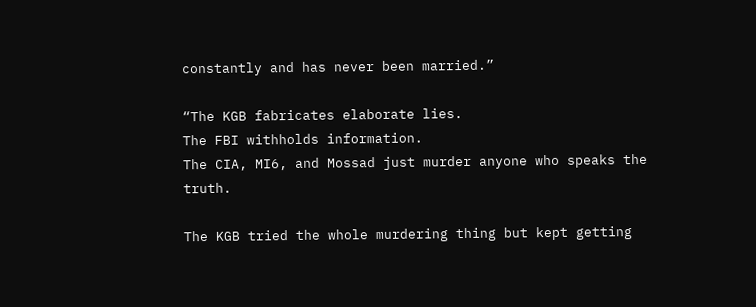constantly and has never been married.”

“The KGB fabricates elaborate lies.
The FBI withholds information.
The CIA, MI6, and Mossad just murder anyone who speaks the truth.

The KGB tried the whole murdering thing but kept getting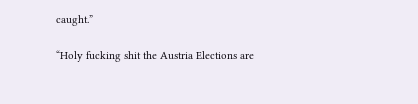caught.”

“Holy fucking shit the Austria Elections are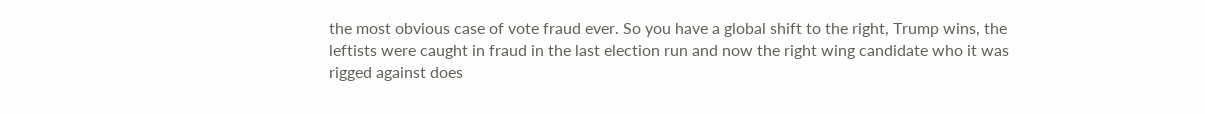the most obvious case of vote fraud ever. So you have a global shift to the right, Trump wins, the leftists were caught in fraud in the last election run and now the right wing candidate who it was rigged against does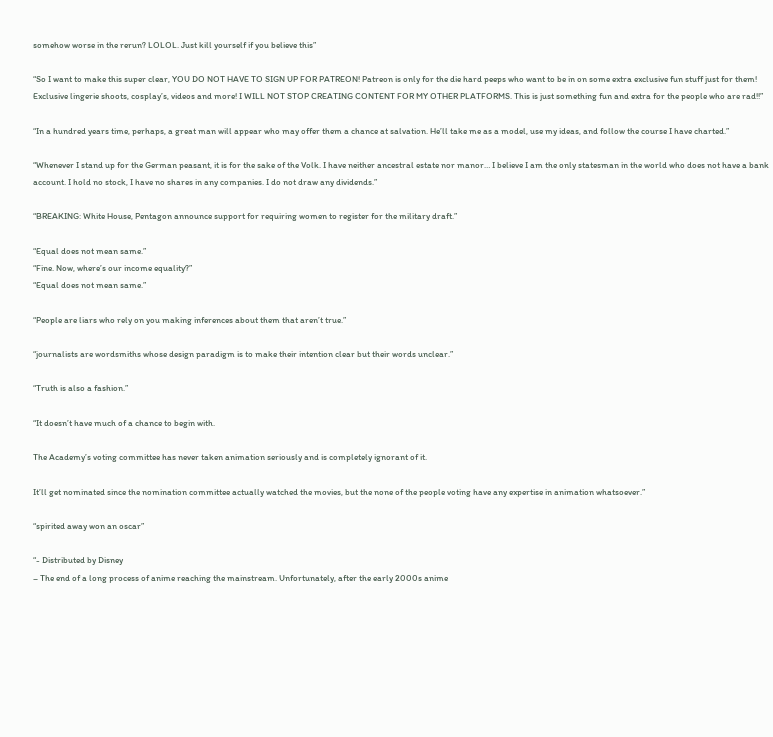somehow worse in the rerun? LOLOL. Just kill yourself if you believe this”

“So I want to make this super clear, YOU DO NOT HAVE TO SIGN UP FOR PATREON! Patreon is only for the die hard peeps who want to be in on some extra exclusive fun stuff just for them! Exclusive lingerie shoots, cosplay’s, videos and more! I WILL NOT STOP CREATING CONTENT FOR MY OTHER PLATFORMS. This is just something fun and extra for the people who are rad!!”

“In a hundred years time, perhaps, a great man will appear who may offer them a chance at salvation. He’ll take me as a model, use my ideas, and follow the course I have charted.”

“Whenever I stand up for the German peasant, it is for the sake of the Volk. I have neither ancestral estate nor manor… I believe I am the only statesman in the world who does not have a bank account. I hold no stock, I have no shares in any companies. I do not draw any dividends.”

“BREAKING: White House, Pentagon announce support for requiring women to register for the military draft.”

“Equal does not mean same.”
“Fine. Now, where’s our income equality?”
“Equal does not mean same.”

“People are liars who rely on you making inferences about them that aren’t true.”

“journalists are wordsmiths whose design paradigm is to make their intention clear but their words unclear.”

“Truth is also a fashion.”

“It doesn’t have much of a chance to begin with.

The Academy’s voting committee has never taken animation seriously and is completely ignorant of it.

It’ll get nominated since the nomination committee actually watched the movies, but the none of the people voting have any expertise in animation whatsoever.”

“spirited away won an oscar”

“- Distributed by Disney
– The end of a long process of anime reaching the mainstream. Unfortunately, after the early 2000s anime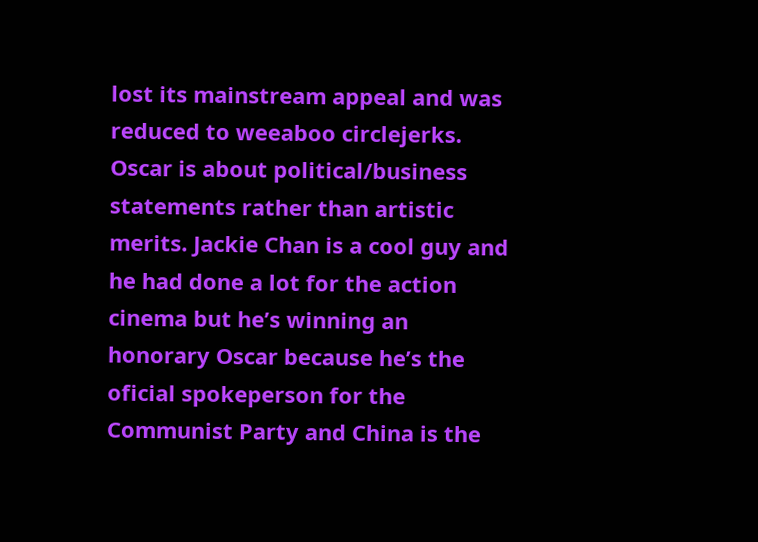lost its mainstream appeal and was reduced to weeaboo circlejerks. Oscar is about political/business statements rather than artistic merits. Jackie Chan is a cool guy and he had done a lot for the action cinema but he’s winning an honorary Oscar because he’s the oficial spokeperson for the Communist Party and China is the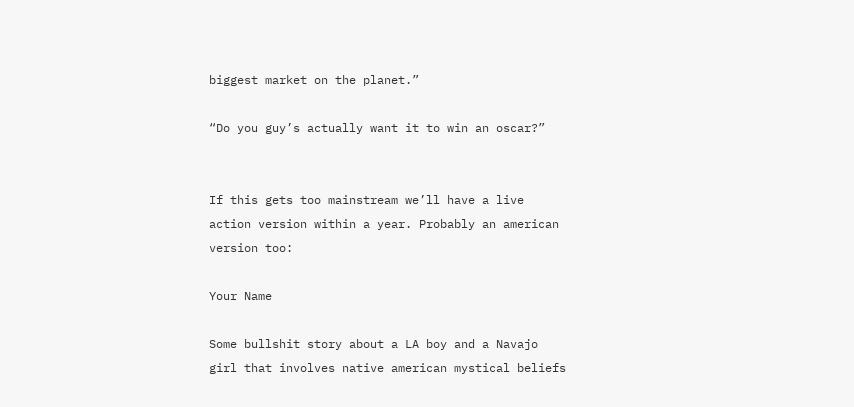biggest market on the planet.”

“Do you guy’s actually want it to win an oscar?”


If this gets too mainstream we’ll have a live action version within a year. Probably an american version too:

Your Name

Some bullshit story about a LA boy and a Navajo girl that involves native american mystical beliefs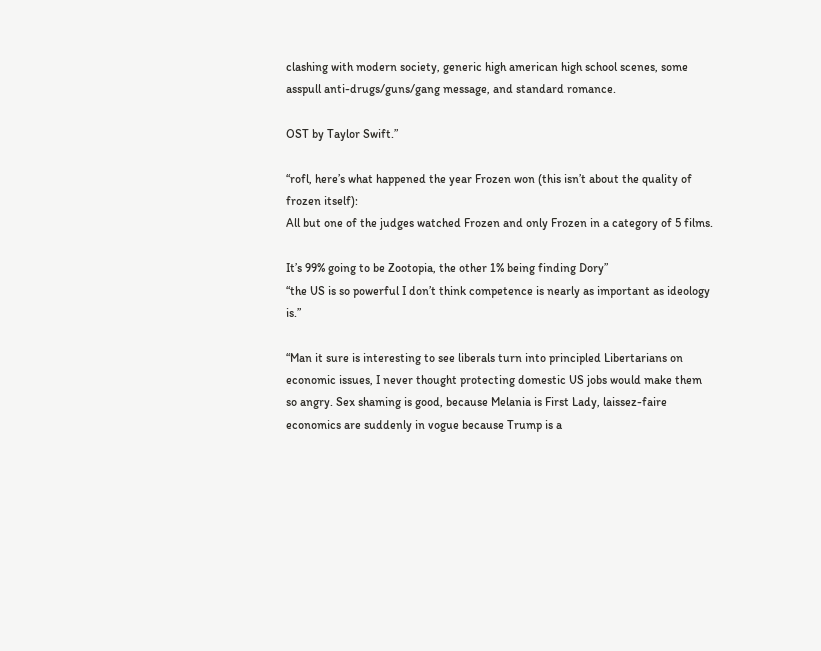clashing with modern society, generic high american high school scenes, some asspull anti-drugs/guns/gang message, and standard romance.

OST by Taylor Swift.”

“rofl, here’s what happened the year Frozen won (this isn’t about the quality of frozen itself):
All but one of the judges watched Frozen and only Frozen in a category of 5 films.

It’s 99% going to be Zootopia, the other 1% being finding Dory”
“the US is so powerful I don’t think competence is nearly as important as ideology is.”

“Man it sure is interesting to see liberals turn into principled Libertarians on economic issues, I never thought protecting domestic US jobs would make them so angry. Sex shaming is good, because Melania is First Lady, laissez-faire economics are suddenly in vogue because Trump is a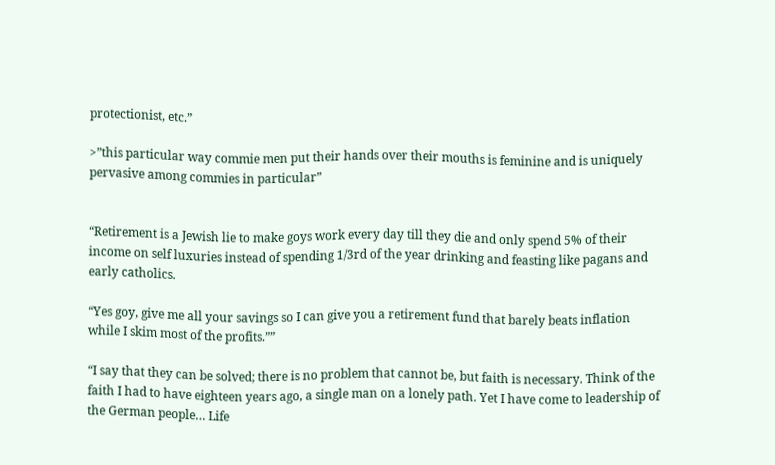protectionist, etc.”

>”this particular way commie men put their hands over their mouths is feminine and is uniquely pervasive among commies in particular”


“Retirement is a Jewish lie to make goys work every day till they die and only spend 5% of their income on self luxuries instead of spending 1/3rd of the year drinking and feasting like pagans and early catholics.

“Yes goy, give me all your savings so I can give you a retirement fund that barely beats inflation while I skim most of the profits.””

“I say that they can be solved; there is no problem that cannot be, but faith is necessary. Think of the faith I had to have eighteen years ago, a single man on a lonely path. Yet I have come to leadership of the German people… Life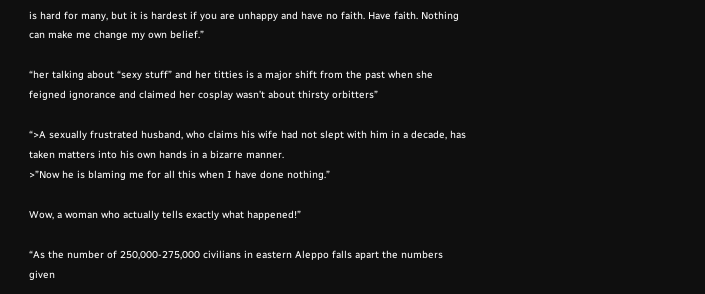is hard for many, but it is hardest if you are unhappy and have no faith. Have faith. Nothing can make me change my own belief.”

“her talking about “sexy stuff” and her titties is a major shift from the past when she feigned ignorance and claimed her cosplay wasn’t about thirsty orbitters”

“>A sexually frustrated husband, who claims his wife had not slept with him in a decade, has taken matters into his own hands in a bizarre manner.
>”Now he is blaming me for all this when I have done nothing.”

Wow, a woman who actually tells exactly what happened!”

“As the number of 250,000-275,000 civilians in eastern Aleppo falls apart the numbers given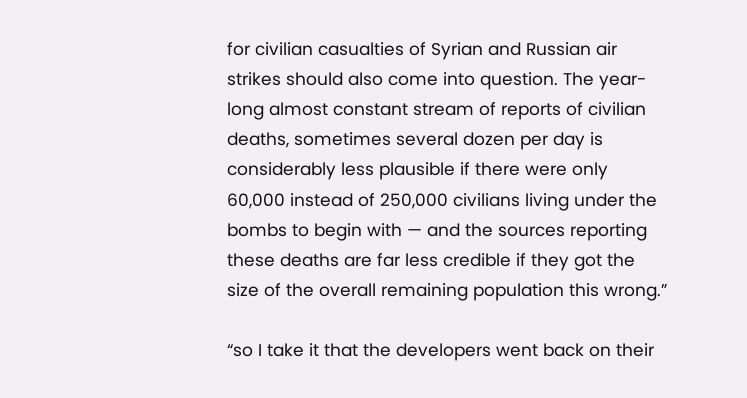for civilian casualties of Syrian and Russian air strikes should also come into question. The year-long almost constant stream of reports of civilian deaths, sometimes several dozen per day is considerably less plausible if there were only 60,000 instead of 250,000 civilians living under the bombs to begin with — and the sources reporting these deaths are far less credible if they got the size of the overall remaining population this wrong.”

“so I take it that the developers went back on their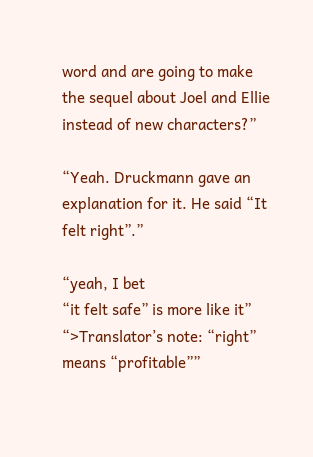word and are going to make the sequel about Joel and Ellie instead of new characters?”

“Yeah. Druckmann gave an explanation for it. He said “It felt right”.”

“yeah, I bet
“it felt safe” is more like it”
“>Translator’s note: “right” means “profitable””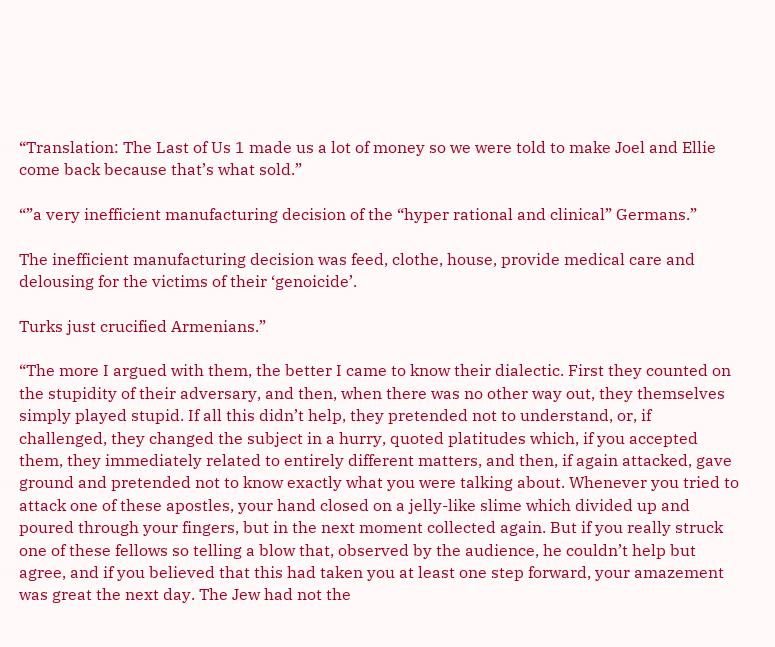“Translation: The Last of Us 1 made us a lot of money so we were told to make Joel and Ellie come back because that’s what sold.”

“”a very inefficient manufacturing decision of the “hyper rational and clinical” Germans.”

The inefficient manufacturing decision was feed, clothe, house, provide medical care and delousing for the victims of their ‘genoicide’.

Turks just crucified Armenians.”

“The more I argued with them, the better I came to know their dialectic. First they counted on the stupidity of their adversary, and then, when there was no other way out, they themselves simply played stupid. If all this didn’t help, they pretended not to understand, or, if challenged, they changed the subject in a hurry, quoted platitudes which, if you accepted them, they immediately related to entirely different matters, and then, if again attacked, gave ground and pretended not to know exactly what you were talking about. Whenever you tried to attack one of these apostles, your hand closed on a jelly-like slime which divided up and poured through your fingers, but in the next moment collected again. But if you really struck one of these fellows so telling a blow that, observed by the audience, he couldn’t help but agree, and if you believed that this had taken you at least one step forward, your amazement was great the next day. The Jew had not the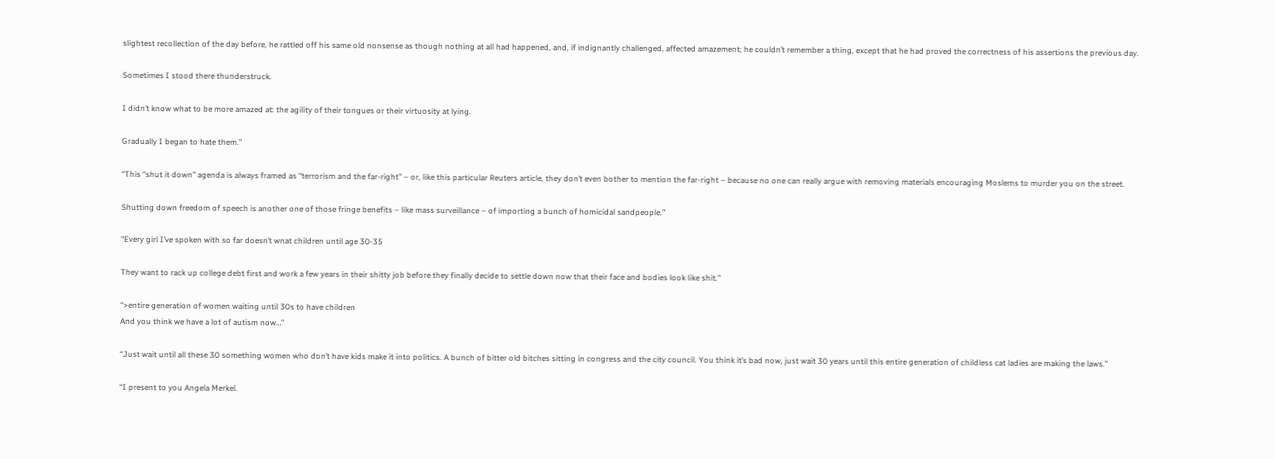slightest recollection of the day before, he rattled off his same old nonsense as though nothing at all had happened, and, if indignantly challenged, affected amazement; he couldn’t remember a thing, except that he had proved the correctness of his assertions the previous day.

Sometimes I stood there thunderstruck.

I didn’t know what to be more amazed at: the agility of their tongues or their virtuosity at lying.

Gradually I began to hate them.”

“This “shut it down” agenda is always framed as “terrorism and the far-right” – or, like this particular Reuters article, they don’t even bother to mention the far-right – because no one can really argue with removing materials encouraging Moslems to murder you on the street.

Shutting down freedom of speech is another one of those fringe benefits – like mass surveillance – of importing a bunch of homicidal sandpeople.”

“Every girl I’ve spoken with so far doesn’t wnat children until age 30-35

They want to rack up college debt first and work a few years in their shitty job before they finally decide to settle down now that their face and bodies look like shit.”

“>entire generation of women waiting until 30s to have children
And you think we have a lot of autism now…”

“Just wait until all these 30 something women who don’t have kids make it into politics. A bunch of bitter old bitches sitting in congress and the city council. You think it’s bad now, just wait 30 years until this entire generation of childless cat ladies are making the laws.”

“I present to you Angela Merkel.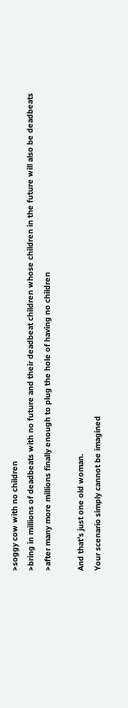>soggy cow with no children
>bring in millions of deadbeats with no future and their deadbeat children whose children in the future will also be deadbeats
>after many more millions finally enough to plug the hole of having no children

And that’s just one old woman.
Your scenario simply cannot be imagined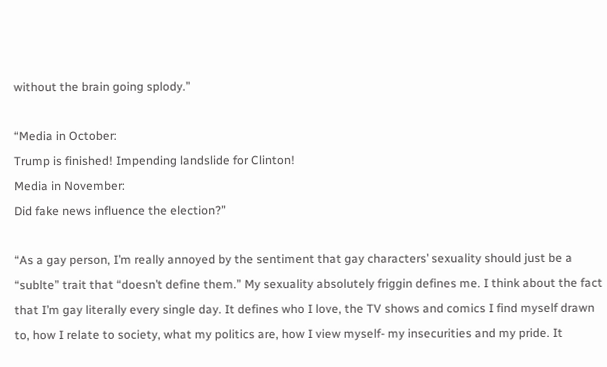without the brain going splody.”

“Media in October:
Trump is finished! Impending landslide for Clinton!
Media in November:
Did fake news influence the election?”

“As a gay person, I’m really annoyed by the sentiment that gay characters’ sexuality should just be a “sublte” trait that “doesn’t define them.” My sexuality absolutely friggin defines me. I think about the fact that I’m gay literally every single day. It defines who I love, the TV shows and comics I find myself drawn to, how I relate to society, what my politics are, how I view myself- my insecurities and my pride. It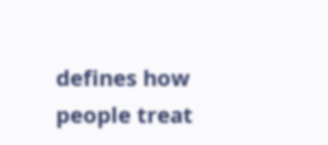defines how people treat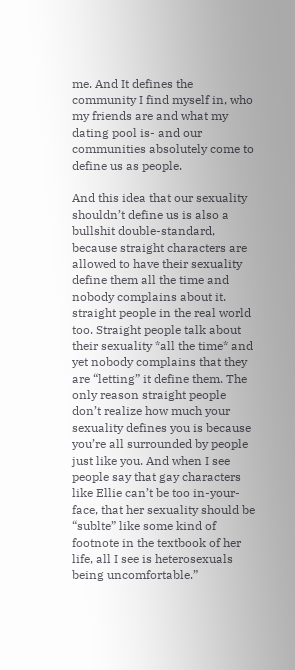me. And It defines the community I find myself in, who my friends are and what my dating pool is- and our communities absolutely come to define us as people.

And this idea that our sexuality shouldn’t define us is also a bullshit double-standard, because straight characters are allowed to have their sexuality define them all the time and nobody complains about it. straight people in the real world too. Straight people talk about their sexuality *all the time* and yet nobody complains that they are “letting” it define them. The only reason straight people don’t realize how much your sexuality defines you is because you’re all surrounded by people just like you. And when I see people say that gay characters like Ellie can’t be too in-your-face, that her sexuality should be “sublte” like some kind of footnote in the textbook of her life, all I see is heterosexuals being uncomfortable.”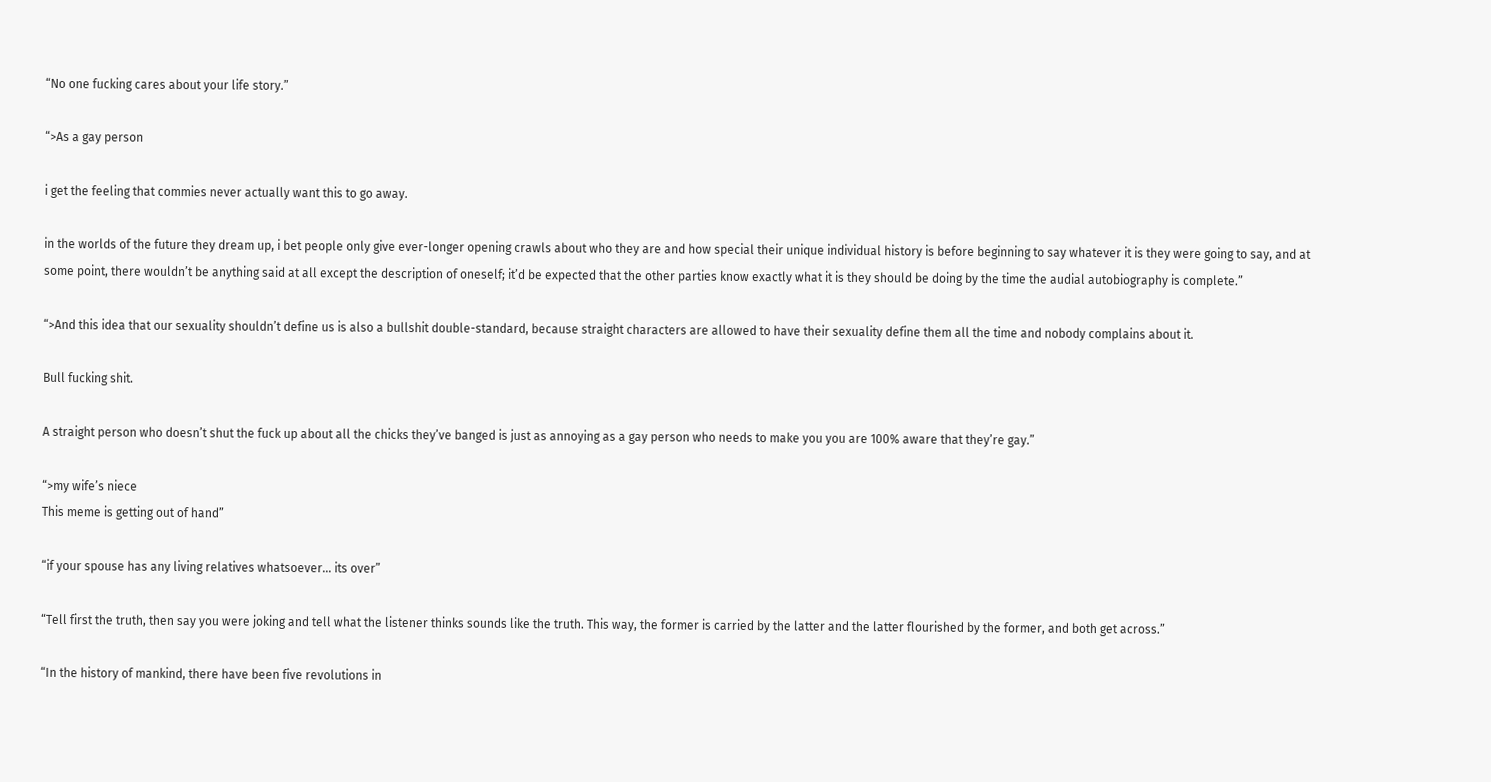“No one fucking cares about your life story.”

“>As a gay person

i get the feeling that commies never actually want this to go away.

in the worlds of the future they dream up, i bet people only give ever-longer opening crawls about who they are and how special their unique individual history is before beginning to say whatever it is they were going to say, and at some point, there wouldn’t be anything said at all except the description of oneself; it’d be expected that the other parties know exactly what it is they should be doing by the time the audial autobiography is complete.”

“>And this idea that our sexuality shouldn’t define us is also a bullshit double-standard, because straight characters are allowed to have their sexuality define them all the time and nobody complains about it.

Bull fucking shit.

A straight person who doesn’t shut the fuck up about all the chicks they’ve banged is just as annoying as a gay person who needs to make you you are 100% aware that they’re gay.”

“>my wife’s niece
This meme is getting out of hand”

“if your spouse has any living relatives whatsoever… its over”

“Tell first the truth, then say you were joking and tell what the listener thinks sounds like the truth. This way, the former is carried by the latter and the latter flourished by the former, and both get across.”

“In the history of mankind, there have been five revolutions in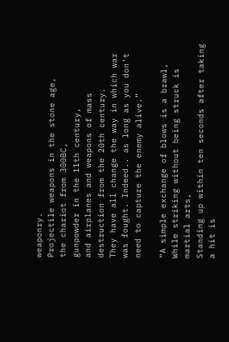weaponry.
Projectile weapons in the stone age,
the chariot from 300BC,
gunpowder in the 11th century,
and airplanes and weapons of mass destruction from the 20th century.
They have all change the way in which war was fought. Indeed.. as long as you don’t need to capture the enemy alive.”

“A simple exchange of blows is a brawl,
While striking without being struck is martial arts,
Standing up within ten seconds after taking a hit is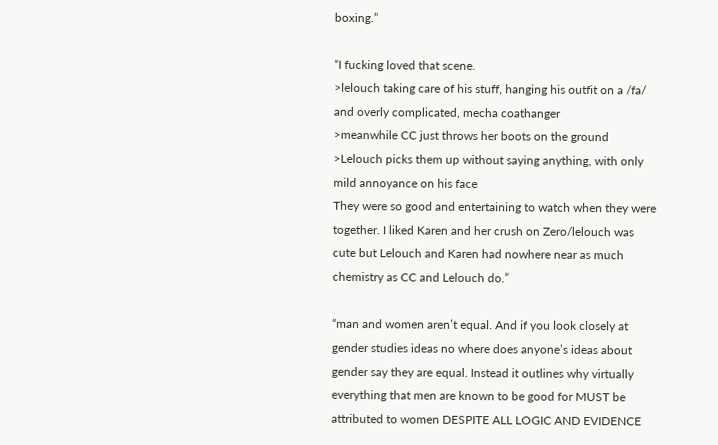boxing.”

“I fucking loved that scene.
>lelouch taking care of his stuff, hanging his outfit on a /fa/ and overly complicated, mecha coathanger
>meanwhile CC just throws her boots on the ground
>Lelouch picks them up without saying anything, with only mild annoyance on his face
They were so good and entertaining to watch when they were together. I liked Karen and her crush on Zero/lelouch was cute but Lelouch and Karen had nowhere near as much chemistry as CC and Lelouch do.”

“man and women aren’t equal. And if you look closely at gender studies ideas no where does anyone’s ideas about gender say they are equal. Instead it outlines why virtually everything that men are known to be good for MUST be attributed to women DESPITE ALL LOGIC AND EVIDENCE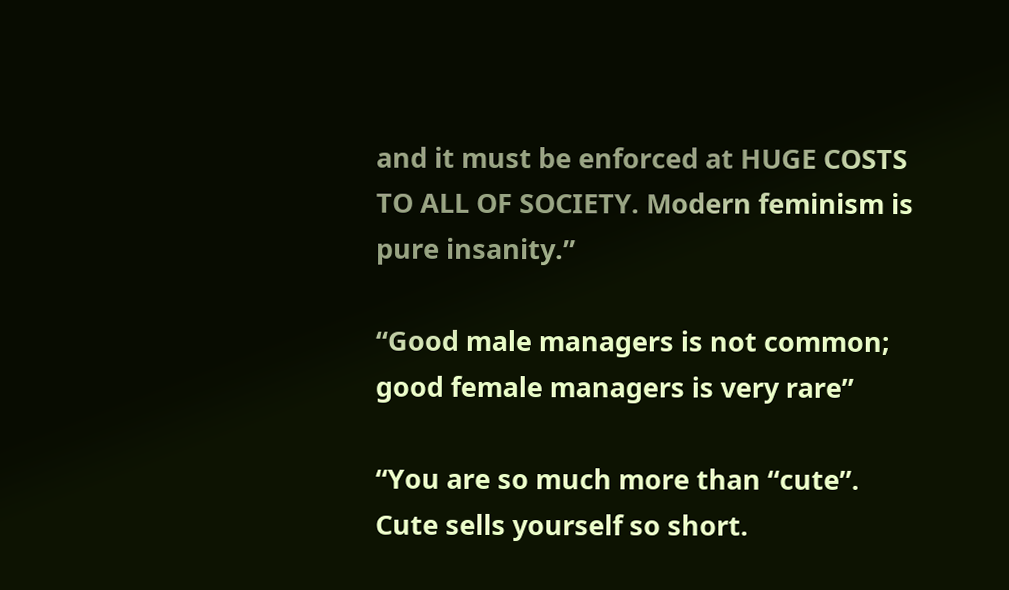and it must be enforced at HUGE COSTS TO ALL OF SOCIETY. Modern feminism is pure insanity.”

“Good male managers is not common; good female managers is very rare”

“You are so much more than “cute”. Cute sells yourself so short.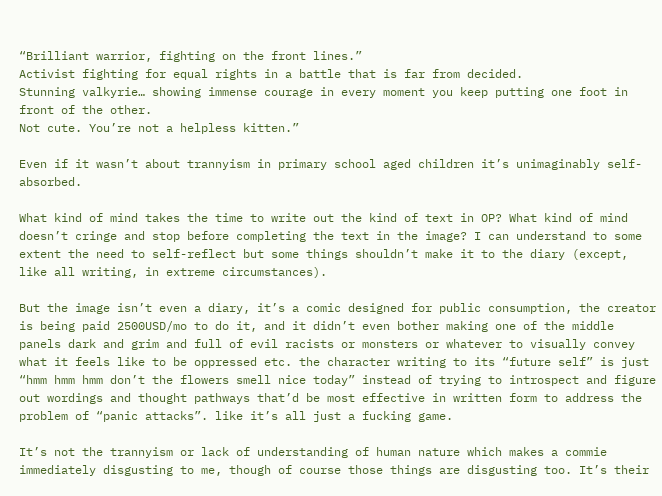“Brilliant warrior, fighting on the front lines.”
Activist fighting for equal rights in a battle that is far from decided.
Stunning valkyrie… showing immense courage in every moment you keep putting one foot in front of the other.
Not cute. You’re not a helpless kitten.”

Even if it wasn’t about trannyism in primary school aged children it’s unimaginably self-absorbed.

What kind of mind takes the time to write out the kind of text in OP? What kind of mind doesn’t cringe and stop before completing the text in the image? I can understand to some extent the need to self-reflect but some things shouldn’t make it to the diary (except, like all writing, in extreme circumstances).

But the image isn’t even a diary, it’s a comic designed for public consumption, the creator is being paid 2500USD/mo to do it, and it didn’t even bother making one of the middle panels dark and grim and full of evil racists or monsters or whatever to visually convey what it feels like to be oppressed etc. the character writing to its “future self” is just “hmm hmm hmm don’t the flowers smell nice today” instead of trying to introspect and figure out wordings and thought pathways that’d be most effective in written form to address the problem of “panic attacks”. like it’s all just a fucking game.

It’s not the trannyism or lack of understanding of human nature which makes a commie immediately disgusting to me, though of course those things are disgusting too. It’s their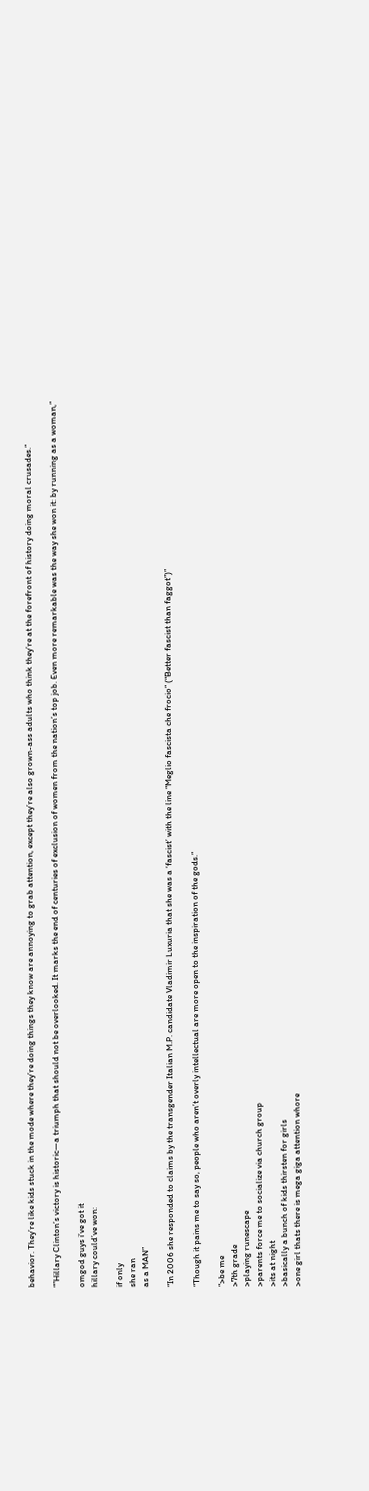behavior. They’re like kids stuck in the mode where they’re doing things they know are annoying to grab attention, except they’re also grown-ass adults who think they’re at the forefront of history doing moral crusades.”

“”Hillary Clinton’s victory is historic—a triumph that should not be overlooked. It marks the end of centuries of exclusion of women from the nation’s top job. Even more remarkable was the way she won it: by running as a woman,”

omgod guys i’ve got it
hillary could’ve won:

if only
she ran
as a MAN”

“In 2006 she responded to claims by the transgender Italian M.P. candidate Vladimir Luxuria that she was a ‘fascist’ with the line “Meglio fascista che frocio” (“Better fascist than faggot”)”

“Though it pains me to say so, people who aren’t overly intellectual are more open to the inspiration of the gods.”

“>be me
>7th grade
>playing runescape
>parents force me to socialize via church group
>its at night
>basically a bunch of kids thirsten for girls
>one girl thats there is mega giga attention whore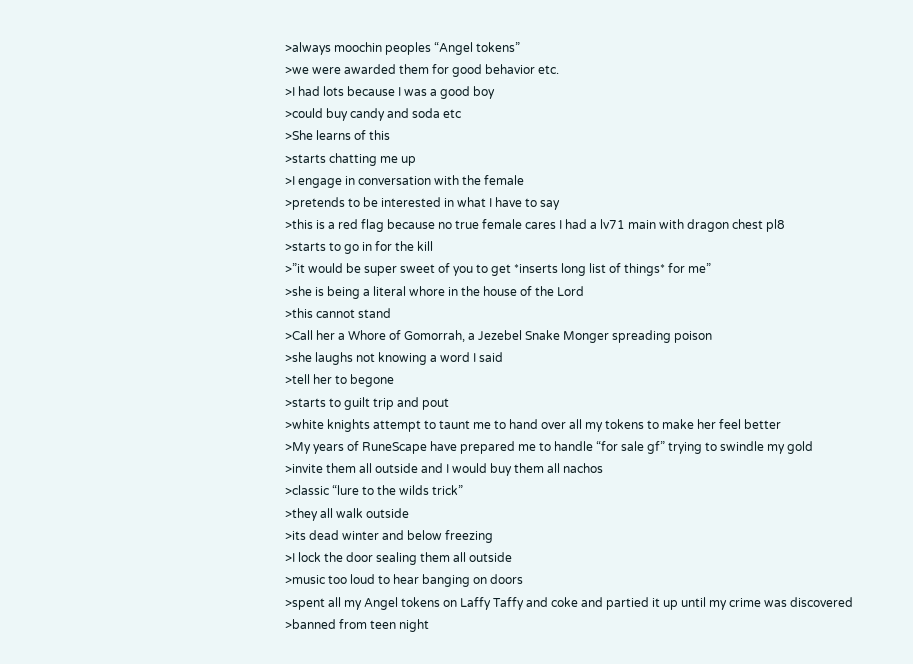>always moochin peoples “Angel tokens”
>we were awarded them for good behavior etc.
>I had lots because I was a good boy
>could buy candy and soda etc
>She learns of this
>starts chatting me up
>I engage in conversation with the female
>pretends to be interested in what I have to say
>this is a red flag because no true female cares I had a lv71 main with dragon chest pl8
>starts to go in for the kill
>”it would be super sweet of you to get *inserts long list of things* for me”
>she is being a literal whore in the house of the Lord
>this cannot stand
>Call her a Whore of Gomorrah, a Jezebel Snake Monger spreading poison
>she laughs not knowing a word I said
>tell her to begone
>starts to guilt trip and pout
>white knights attempt to taunt me to hand over all my tokens to make her feel better
>My years of RuneScape have prepared me to handle “for sale gf” trying to swindle my gold
>invite them all outside and I would buy them all nachos
>classic “lure to the wilds trick”
>they all walk outside
>its dead winter and below freezing
>I lock the door sealing them all outside
>music too loud to hear banging on doors
>spent all my Angel tokens on Laffy Taffy and coke and partied it up until my crime was discovered
>banned from teen night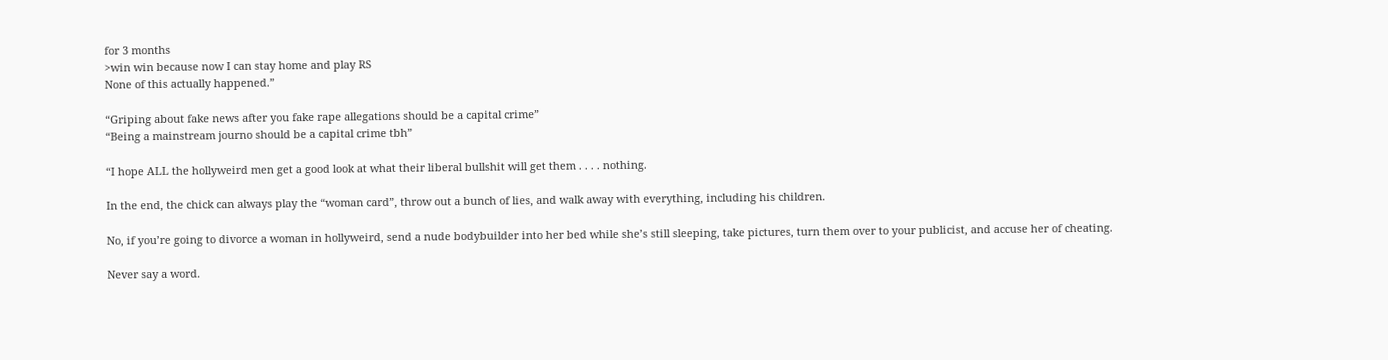for 3 months
>win win because now I can stay home and play RS
None of this actually happened.”

“Griping about fake news after you fake rape allegations should be a capital crime”
“Being a mainstream journo should be a capital crime tbh”

“I hope ALL the hollyweird men get a good look at what their liberal bullshit will get them . . . . nothing.

In the end, the chick can always play the “woman card”, throw out a bunch of lies, and walk away with everything, including his children.

No, if you’re going to divorce a woman in hollyweird, send a nude bodybuilder into her bed while she’s still sleeping, take pictures, turn them over to your publicist, and accuse her of cheating.

Never say a word.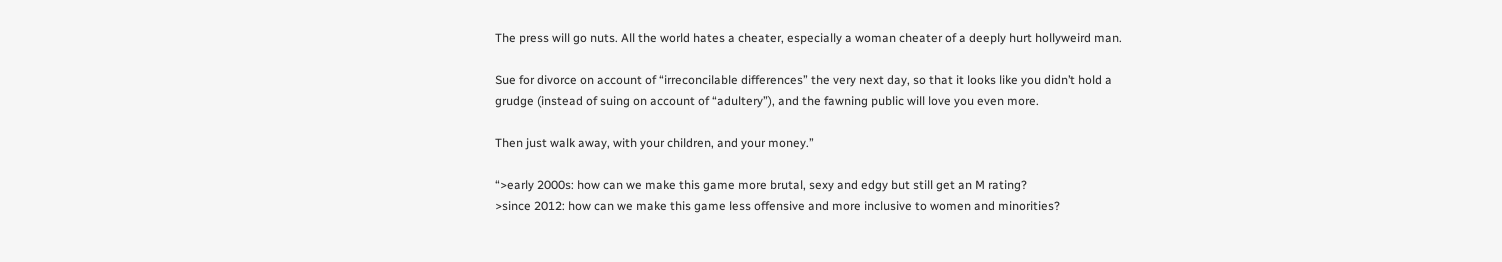The press will go nuts. All the world hates a cheater, especially a woman cheater of a deeply hurt hollyweird man.

Sue for divorce on account of “irreconcilable differences” the very next day, so that it looks like you didn’t hold a grudge (instead of suing on account of “adultery”), and the fawning public will love you even more.

Then just walk away, with your children, and your money.”

“>early 2000s: how can we make this game more brutal, sexy and edgy but still get an M rating?
>since 2012: how can we make this game less offensive and more inclusive to women and minorities?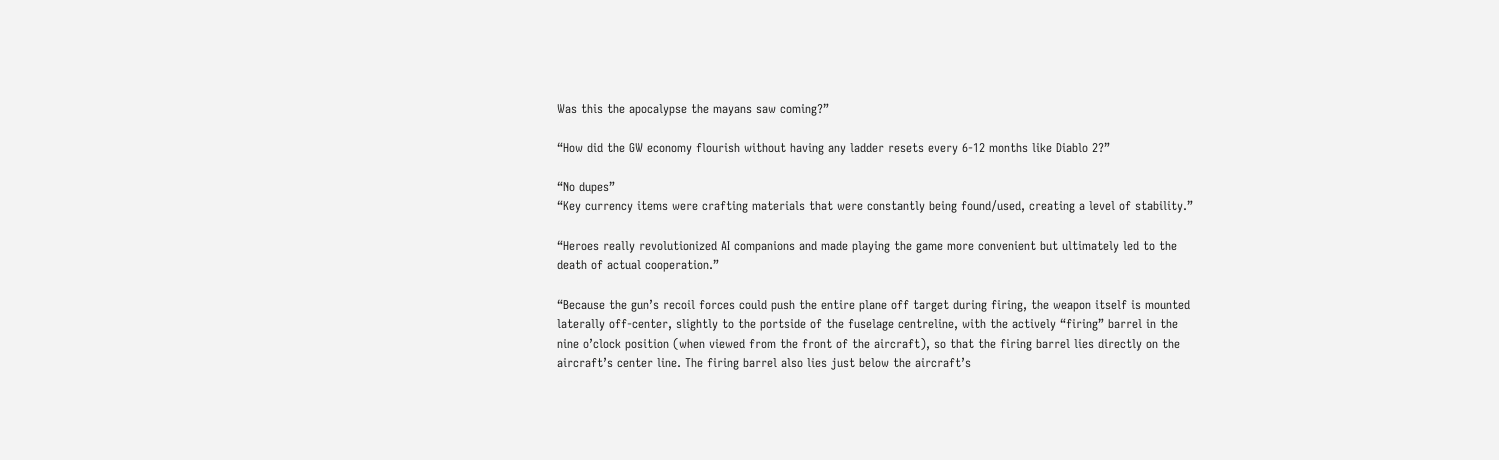Was this the apocalypse the mayans saw coming?”

“How did the GW economy flourish without having any ladder resets every 6-12 months like Diablo 2?”

“No dupes”
“Key currency items were crafting materials that were constantly being found/used, creating a level of stability.”

“Heroes really revolutionized AI companions and made playing the game more convenient but ultimately led to the death of actual cooperation.”

“Because the gun’s recoil forces could push the entire plane off target during firing, the weapon itself is mounted laterally off-center, slightly to the portside of the fuselage centreline, with the actively “firing” barrel in the nine o’clock position (when viewed from the front of the aircraft), so that the firing barrel lies directly on the aircraft’s center line. The firing barrel also lies just below the aircraft’s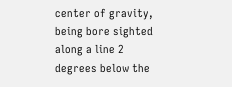center of gravity, being bore sighted along a line 2 degrees below the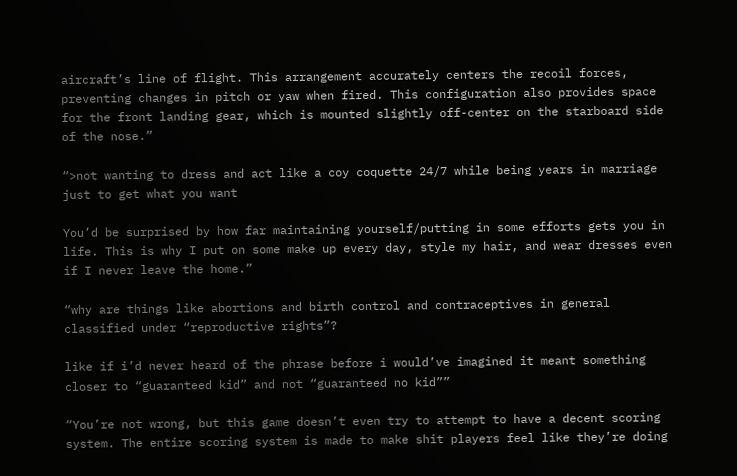aircraft’s line of flight. This arrangement accurately centers the recoil forces, preventing changes in pitch or yaw when fired. This configuration also provides space for the front landing gear, which is mounted slightly off-center on the starboard side of the nose.”

“>not wanting to dress and act like a coy coquette 24/7 while being years in marriage just to get what you want

You’d be surprised by how far maintaining yourself/putting in some efforts gets you in life. This is why I put on some make up every day, style my hair, and wear dresses even if I never leave the home.”

“why are things like abortions and birth control and contraceptives in general classified under “reproductive rights”?

like if i’d never heard of the phrase before i would’ve imagined it meant something closer to “guaranteed kid” and not “guaranteed no kid””

“You’re not wrong, but this game doesn’t even try to attempt to have a decent scoring system. The entire scoring system is made to make shit players feel like they’re doing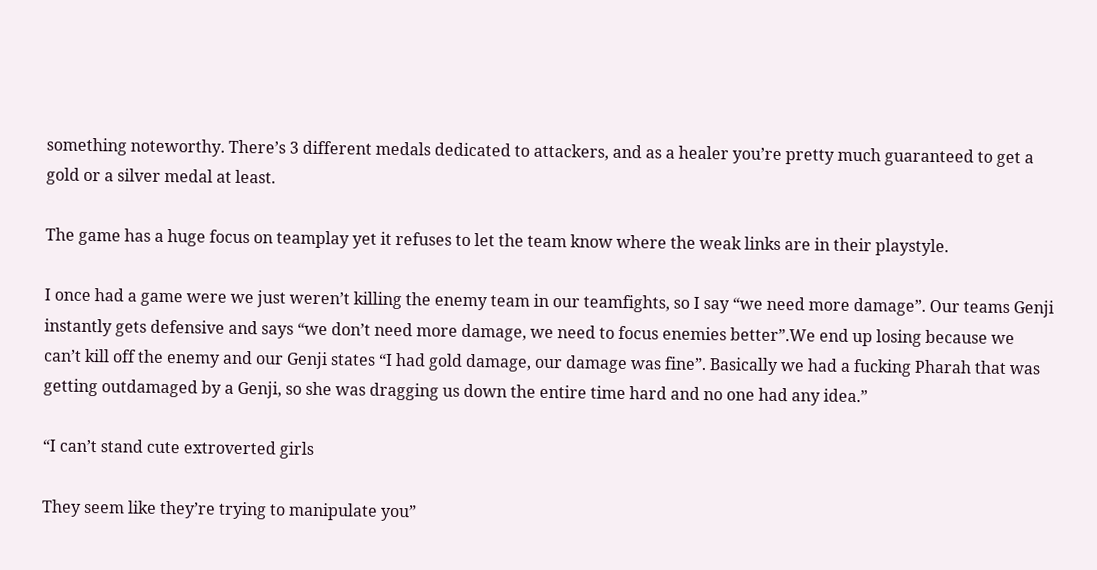something noteworthy. There’s 3 different medals dedicated to attackers, and as a healer you’re pretty much guaranteed to get a gold or a silver medal at least.

The game has a huge focus on teamplay yet it refuses to let the team know where the weak links are in their playstyle.

I once had a game were we just weren’t killing the enemy team in our teamfights, so I say “we need more damage”. Our teams Genji instantly gets defensive and says “we don’t need more damage, we need to focus enemies better”.We end up losing because we can’t kill off the enemy and our Genji states “I had gold damage, our damage was fine”. Basically we had a fucking Pharah that was getting outdamaged by a Genji, so she was dragging us down the entire time hard and no one had any idea.”

“I can’t stand cute extroverted girls

They seem like they’re trying to manipulate you”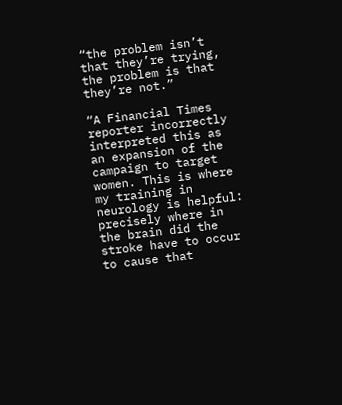“the problem isn’t that they’re trying, the problem is that they’re not.”

“A Financial Times reporter incorrectly interpreted this as an expansion of the campaign to target women. This is where my training in neurology is helpful: precisely where in the brain did the stroke have to occur to cause that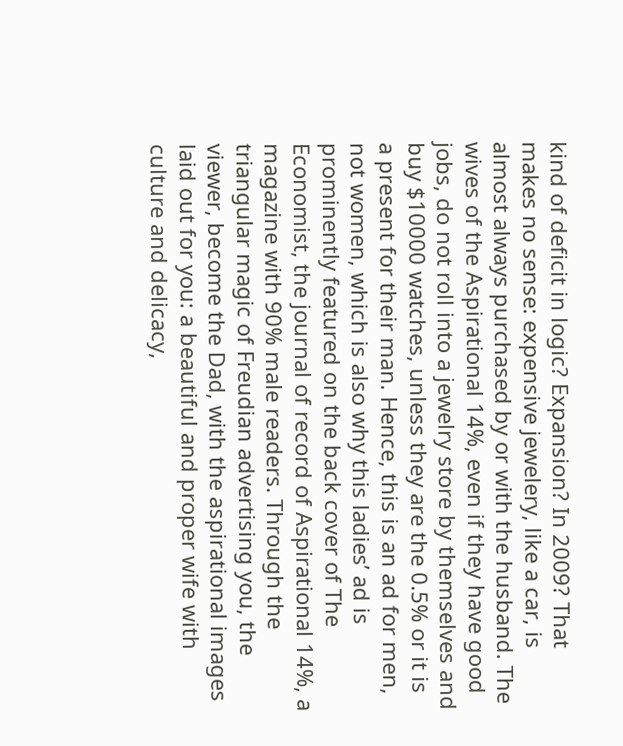kind of deficit in logic? Expansion? In 2009? That makes no sense: expensive jewelery, like a car, is almost always purchased by or with the husband. The wives of the Aspirational 14%, even if they have good jobs, do not roll into a jewelry store by themselves and buy $10000 watches, unless they are the 0.5% or it is a present for their man. Hence, this is an ad for men, not women, which is also why this ladies’ ad is prominently featured on the back cover of The Economist, the journal of record of Aspirational 14%, a magazine with 90% male readers. Through the triangular magic of Freudian advertising you, the viewer, become the Dad, with the aspirational images laid out for you: a beautiful and proper wife with culture and delicacy,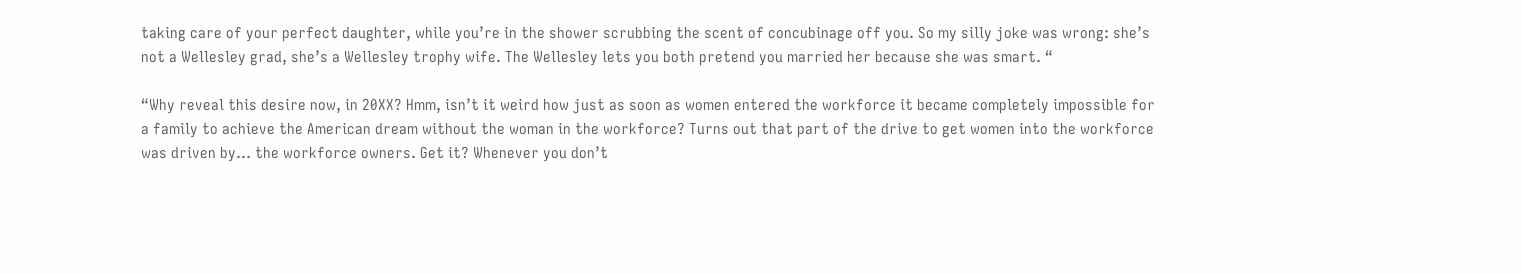taking care of your perfect daughter, while you’re in the shower scrubbing the scent of concubinage off you. So my silly joke was wrong: she’s not a Wellesley grad, she’s a Wellesley trophy wife. The Wellesley lets you both pretend you married her because she was smart. “

“Why reveal this desire now, in 20XX? Hmm, isn’t it weird how just as soon as women entered the workforce it became completely impossible for a family to achieve the American dream without the woman in the workforce? Turns out that part of the drive to get women into the workforce was driven by… the workforce owners. Get it? Whenever you don’t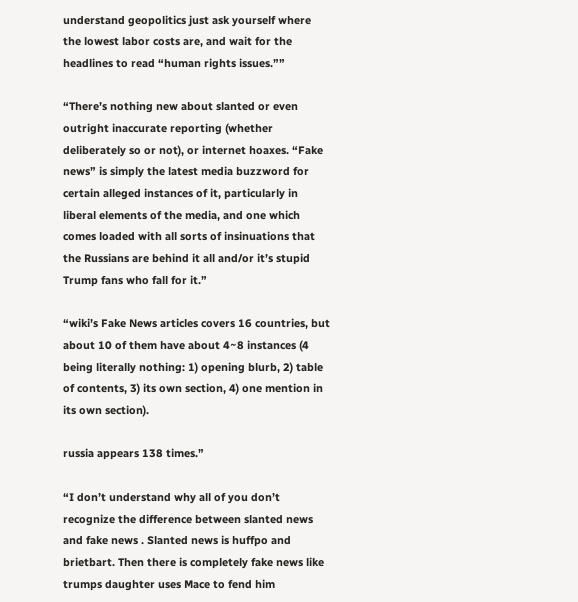understand geopolitics just ask yourself where the lowest labor costs are, and wait for the headlines to read “human rights issues.””

“There’s nothing new about slanted or even outright inaccurate reporting (whether deliberately so or not), or internet hoaxes. “Fake news” is simply the latest media buzzword for certain alleged instances of it, particularly in liberal elements of the media, and one which comes loaded with all sorts of insinuations that the Russians are behind it all and/or it’s stupid Trump fans who fall for it.”

“wiki’s Fake News articles covers 16 countries, but about 10 of them have about 4~8 instances (4 being literally nothing: 1) opening blurb, 2) table of contents, 3) its own section, 4) one mention in its own section).

russia appears 138 times.”

“I don’t understand why all of you don’t recognize the difference between slanted news and fake news . Slanted news is huffpo and brietbart. Then there is completely fake news like trumps daughter uses Mace to fend him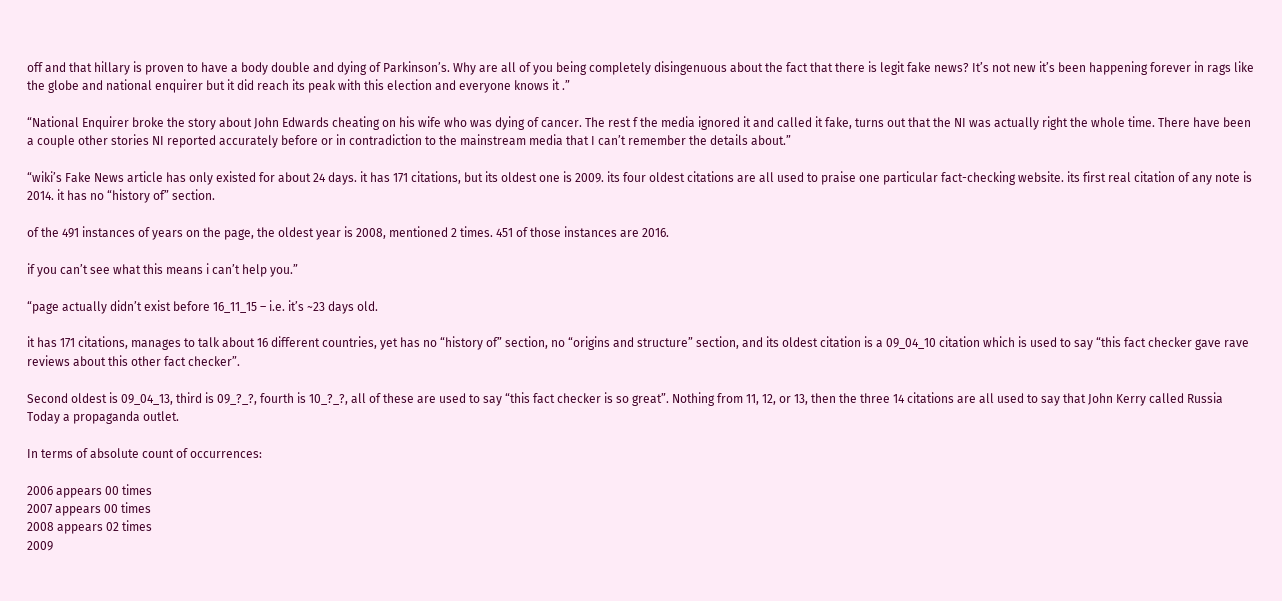off and that hillary is proven to have a body double and dying of Parkinson’s. Why are all of you being completely disingenuous about the fact that there is legit fake news? It’s not new it’s been happening forever in rags like the globe and national enquirer but it did reach its peak with this election and everyone knows it .”

“National Enquirer broke the story about John Edwards cheating on his wife who was dying of cancer. The rest f the media ignored it and called it fake, turns out that the NI was actually right the whole time. There have been a couple other stories NI reported accurately before or in contradiction to the mainstream media that I can’t remember the details about.”

“wiki’s Fake News article has only existed for about 24 days. it has 171 citations, but its oldest one is 2009. its four oldest citations are all used to praise one particular fact-checking website. its first real citation of any note is 2014. it has no “history of” section.

of the 491 instances of years on the page, the oldest year is 2008, mentioned 2 times. 451 of those instances are 2016.

if you can’t see what this means i can’t help you.”

“page actually didn’t exist before 16_11_15 – i.e. it’s ~23 days old.

it has 171 citations, manages to talk about 16 different countries, yet has no “history of” section, no “origins and structure” section, and its oldest citation is a 09_04_10 citation which is used to say “this fact checker gave rave reviews about this other fact checker”.

Second oldest is 09_04_13, third is 09_?_?, fourth is 10_?_?, all of these are used to say “this fact checker is so great”. Nothing from 11, 12, or 13, then the three 14 citations are all used to say that John Kerry called Russia Today a propaganda outlet.

In terms of absolute count of occurrences:

2006 appears 00 times
2007 appears 00 times
2008 appears 02 times
2009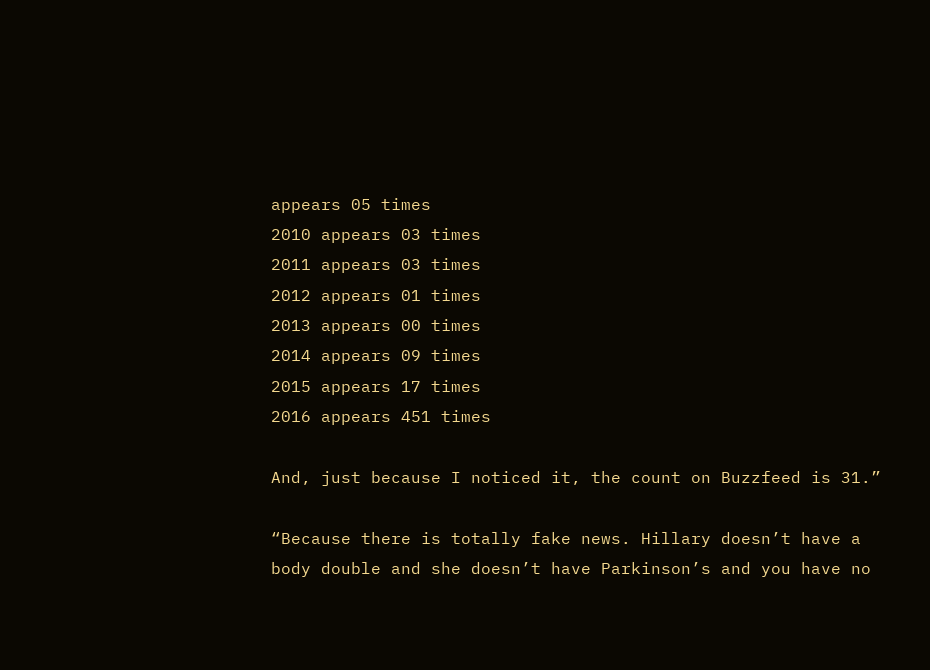appears 05 times
2010 appears 03 times
2011 appears 03 times
2012 appears 01 times
2013 appears 00 times
2014 appears 09 times
2015 appears 17 times
2016 appears 451 times

And, just because I noticed it, the count on Buzzfeed is 31.”

“Because there is totally fake news. Hillary doesn’t have a body double and she doesn’t have Parkinson’s and you have no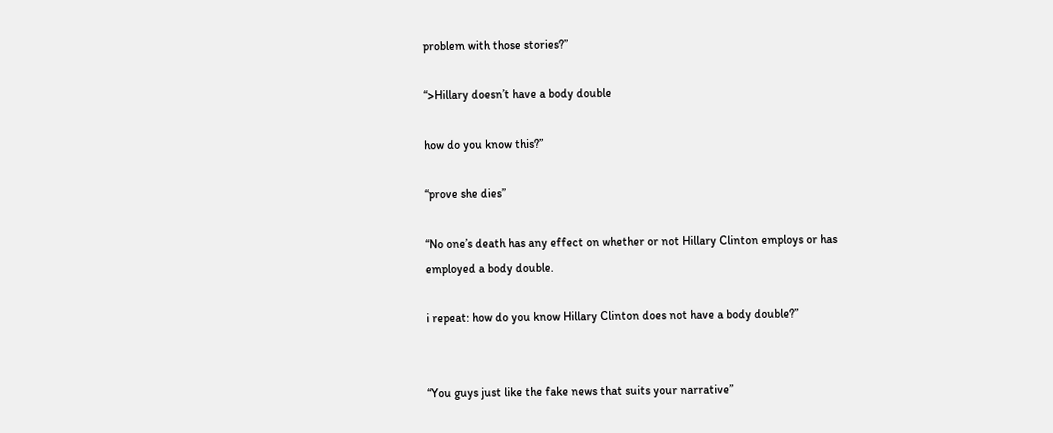problem with those stories?”

“>Hillary doesn’t have a body double

how do you know this?”

“prove she dies”

“No one’s death has any effect on whether or not Hillary Clinton employs or has employed a body double.

i repeat: how do you know Hillary Clinton does not have a body double?”


“You guys just like the fake news that suits your narrative”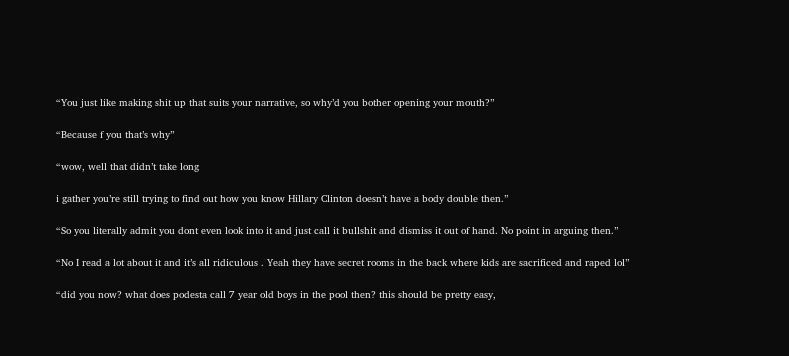“You just like making shit up that suits your narrative, so why’d you bother opening your mouth?”

“Because f you that’s why”

“wow, well that didn’t take long

i gather you’re still trying to find out how you know Hillary Clinton doesn’t have a body double then.”

“So you literally admit you dont even look into it and just call it bullshit and dismiss it out of hand. No point in arguing then.”

“No I read a lot about it and it’s all ridiculous . Yeah they have secret rooms in the back where kids are sacrificed and raped lol”

“did you now? what does podesta call 7 year old boys in the pool then? this should be pretty easy,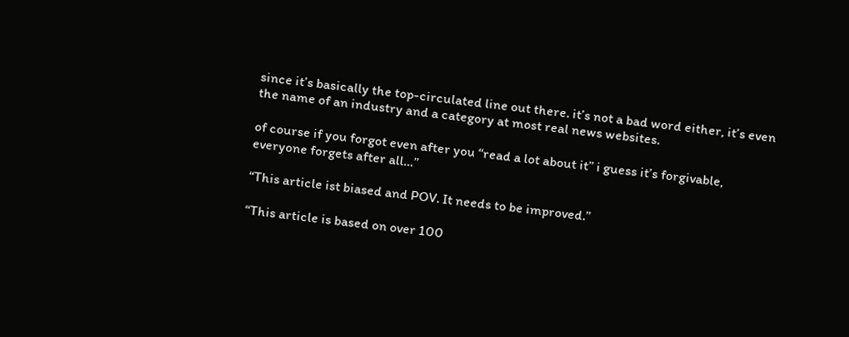since it’s basically the top-circulated line out there. it’s not a bad word either, it’s even the name of an industry and a category at most real news websites.

of course if you forgot even after you “read a lot about it” i guess it’s forgivable, everyone forgets after all…”

“This article ist biased and POV. It needs to be improved.”

“This article is based on over 100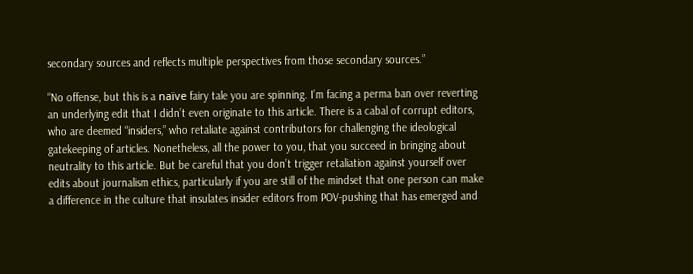secondary sources and reflects multiple perspectives from those secondary sources.”

“No offense, but this is a naïve fairy tale you are spinning. I’m facing a perma ban over reverting an underlying edit that I didn’t even originate to this article. There is a cabal of corrupt editors, who are deemed “insiders,” who retaliate against contributors for challenging the ideological gatekeeping of articles. Nonetheless, all the power to you, that you succeed in bringing about neutrality to this article. But be careful that you don’t trigger retaliation against yourself over edits about journalism ethics, particularly if you are still of the mindset that one person can make a difference in the culture that insulates insider editors from POV-pushing that has emerged and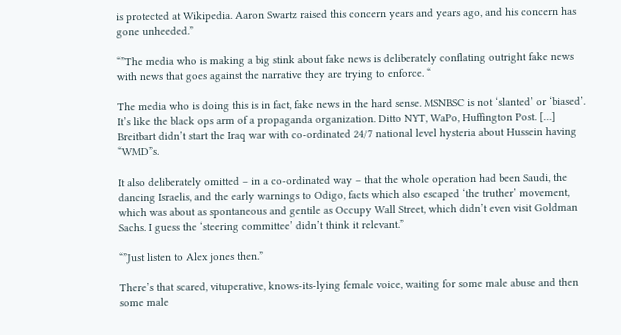is protected at Wikipedia. Aaron Swartz raised this concern years and years ago, and his concern has gone unheeded.”

“”The media who is making a big stink about fake news is deliberately conflating outright fake news with news that goes against the narrative they are trying to enforce. “

The media who is doing this is in fact, fake news in the hard sense. MSNBSC is not ‘slanted’ or ‘biased’. It’s like the black ops arm of a propaganda organization. Ditto NYT, WaPo, Huffington Post. […] Breitbart didn’t start the Iraq war with co-ordinated 24/7 national level hysteria about Hussein having “WMD”s.

It also deliberately omitted – in a co-ordinated way – that the whole operation had been Saudi, the dancing Israelis, and the early warnings to Odigo, facts which also escaped ‘the truther’ movement, which was about as spontaneous and gentile as Occupy Wall Street, which didn’t even visit Goldman Sachs. I guess the ‘steering committee’ didn’t think it relevant.”

“”Just listen to Alex jones then.”

There’s that scared, vituperative, knows-its-lying female voice, waiting for some male abuse and then some male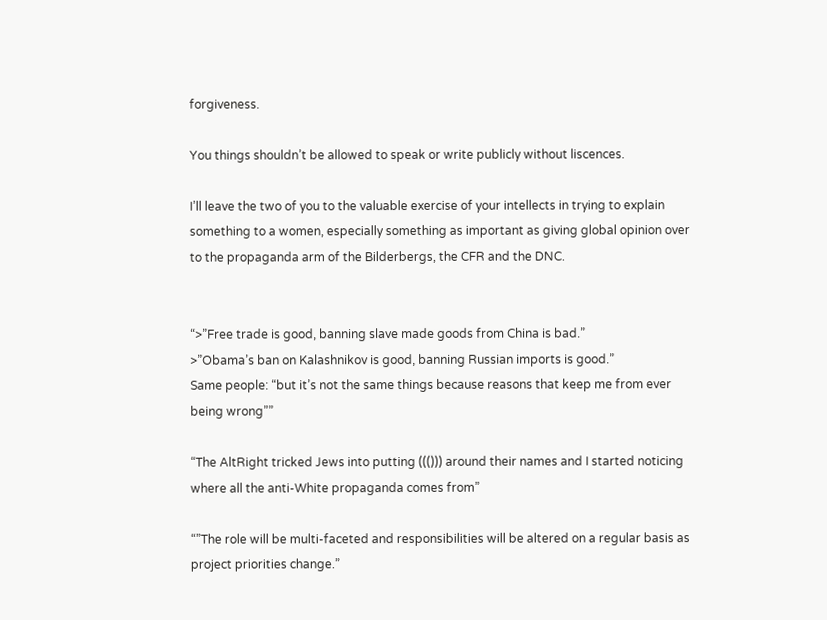forgiveness.

You things shouldn’t be allowed to speak or write publicly without liscences.

I’ll leave the two of you to the valuable exercise of your intellects in trying to explain something to a women, especially something as important as giving global opinion over to the propaganda arm of the Bilderbergs, the CFR and the DNC.


“>”Free trade is good, banning slave made goods from China is bad.”
>”Obama’s ban on Kalashnikov is good, banning Russian imports is good.”
Same people: “but it’s not the same things because reasons that keep me from ever being wrong””

“The AltRight tricked Jews into putting ((())) around their names and I started noticing where all the anti-White propaganda comes from”

“”The role will be multi-faceted and responsibilities will be altered on a regular basis as project priorities change.”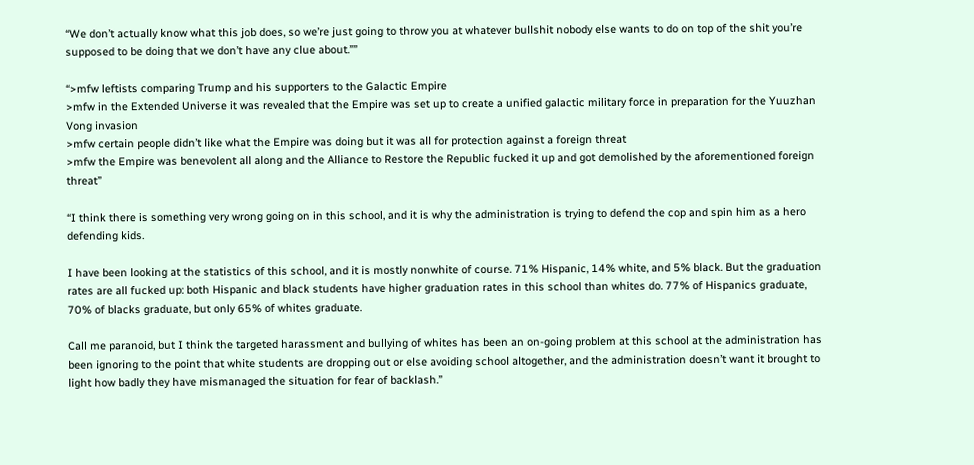“We don’t actually know what this job does, so we’re just going to throw you at whatever bullshit nobody else wants to do on top of the shit you’re supposed to be doing that we don’t have any clue about.””

“>mfw leftists comparing Trump and his supporters to the Galactic Empire
>mfw in the Extended Universe it was revealed that the Empire was set up to create a unified galactic military force in preparation for the Yuuzhan Vong invasion
>mfw certain people didn’t like what the Empire was doing but it was all for protection against a foreign threat
>mfw the Empire was benevolent all along and the Alliance to Restore the Republic fucked it up and got demolished by the aforementioned foreign threat”

“I think there is something very wrong going on in this school, and it is why the administration is trying to defend the cop and spin him as a hero defending kids.

I have been looking at the statistics of this school, and it is mostly nonwhite of course. 71% Hispanic, 14% white, and 5% black. But the graduation rates are all fucked up: both Hispanic and black students have higher graduation rates in this school than whites do. 77% of Hispanics graduate, 70% of blacks graduate, but only 65% of whites graduate.

Call me paranoid, but I think the targeted harassment and bullying of whites has been an on-going problem at this school at the administration has been ignoring to the point that white students are dropping out or else avoiding school altogether, and the administration doesn’t want it brought to light how badly they have mismanaged the situation for fear of backlash.”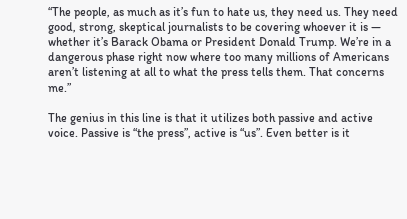“The people, as much as it’s fun to hate us, they need us. They need good, strong, skeptical journalists to be covering whoever it is — whether it’s Barack Obama or President Donald Trump. We’re in a dangerous phase right now where too many millions of Americans aren’t listening at all to what the press tells them. That concerns me.”

The genius in this line is that it utilizes both passive and active voice. Passive is “the press”, active is “us”. Even better is it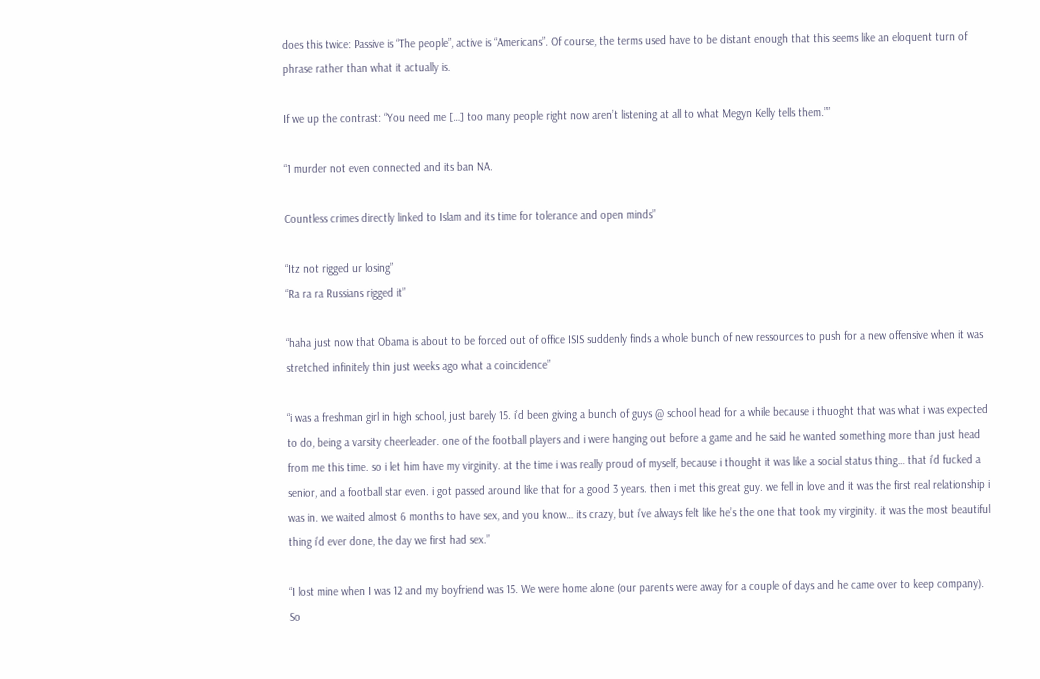does this twice: Passive is “The people”, active is “Americans”. Of course, the terms used have to be distant enough that this seems like an eloquent turn of phrase rather than what it actually is.

If we up the contrast: “You need me […] too many people right now aren’t listening at all to what Megyn Kelly tells them.””

“1 murder not even connected and its ban NA.

Countless crimes directly linked to Islam and its time for tolerance and open minds”

“Itz not rigged ur losing”
“Ra ra ra Russians rigged it”

“haha just now that Obama is about to be forced out of office ISIS suddenly finds a whole bunch of new ressources to push for a new offensive when it was stretched infinitely thin just weeks ago what a coincidence”

“i was a freshman girl in high school, just barely 15. i’d been giving a bunch of guys @ school head for a while because i thuoght that was what i was expected to do, being a varsity cheerleader. one of the football players and i were hanging out before a game and he said he wanted something more than just head from me this time. so i let him have my virginity. at the time i was really proud of myself, because i thought it was like a social status thing… that i’d fucked a senior, and a football star even. i got passed around like that for a good 3 years. then i met this great guy. we fell in love and it was the first real relationship i was in. we waited almost 6 months to have sex, and you know… its crazy, but i’ve always felt like he’s the one that took my virginity. it was the most beautiful thing i’d ever done, the day we first had sex.”

“I lost mine when I was 12 and my boyfriend was 15. We were home alone (our parents were away for a couple of days and he came over to keep company). So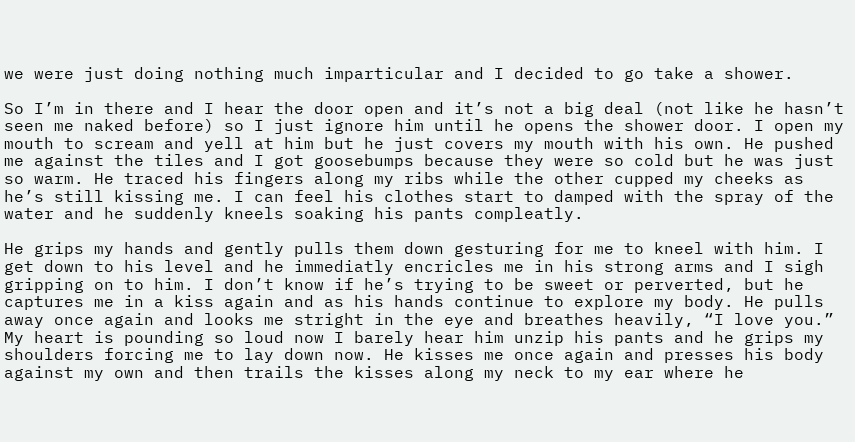we were just doing nothing much imparticular and I decided to go take a shower.

So I’m in there and I hear the door open and it’s not a big deal (not like he hasn’t seen me naked before) so I just ignore him until he opens the shower door. I open my mouth to scream and yell at him but he just covers my mouth with his own. He pushed me against the tiles and I got goosebumps because they were so cold but he was just so warm. He traced his fingers along my ribs while the other cupped my cheeks as he’s still kissing me. I can feel his clothes start to damped with the spray of the water and he suddenly kneels soaking his pants compleatly.

He grips my hands and gently pulls them down gesturing for me to kneel with him. I get down to his level and he immediatly encricles me in his strong arms and I sigh gripping on to him. I don’t know if he’s trying to be sweet or perverted, but he captures me in a kiss again and as his hands continue to explore my body. He pulls away once again and looks me stright in the eye and breathes heavily, “I love you.” My heart is pounding so loud now I barely hear him unzip his pants and he grips my shoulders forcing me to lay down now. He kisses me once again and presses his body against my own and then trails the kisses along my neck to my ear where he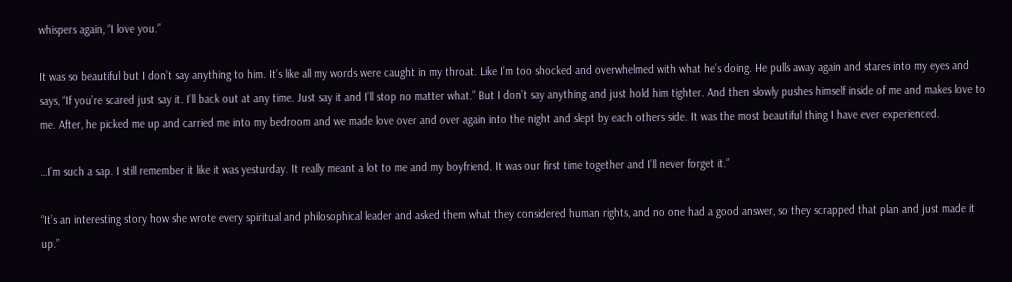whispers again, “I love you.”

It was so beautiful but I don’t say anything to him. It’s like all my words were caught in my throat. Like I’m too shocked and overwhelmed with what he’s doing. He pulls away again and stares into my eyes and says, “If you’re scared just say it. I’ll back out at any time. Just say it and I’ll stop no matter what.” But I don’t say anything and just hold him tighter. And then slowly pushes himself inside of me and makes love to me. After, he picked me up and carried me into my bedroom and we made love over and over again into the night and slept by each others side. It was the most beautiful thing I have ever experienced.

…I’m such a sap. I still remember it like it was yesturday. It really meant a lot to me and my boyfriend. It was our first time together and I’ll never forget it.”

“It’s an interesting story how she wrote every spiritual and philosophical leader and asked them what they considered human rights, and no one had a good answer, so they scrapped that plan and just made it up.”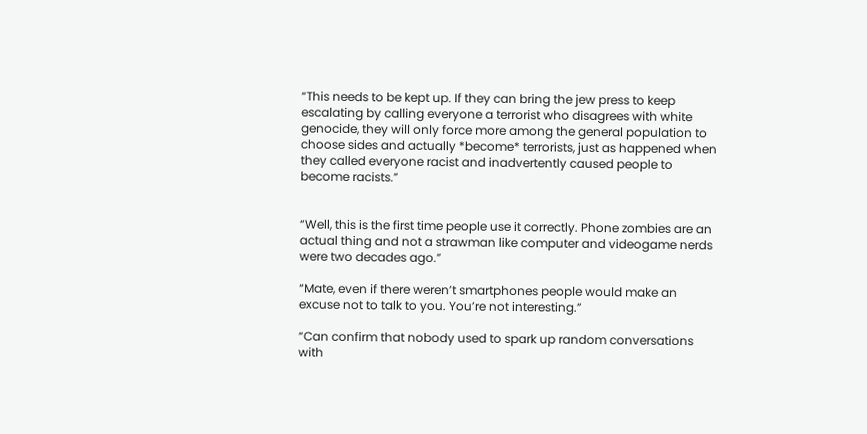“This needs to be kept up. If they can bring the jew press to keep escalating by calling everyone a terrorist who disagrees with white genocide, they will only force more among the general population to choose sides and actually *become* terrorists, just as happened when they called everyone racist and inadvertently caused people to become racists.”


“Well, this is the first time people use it correctly. Phone zombies are an actual thing and not a strawman like computer and videogame nerds were two decades ago.”

“Mate, even if there weren’t smartphones people would make an excuse not to talk to you. You’re not interesting.”

“Can confirm that nobody used to spark up random conversations with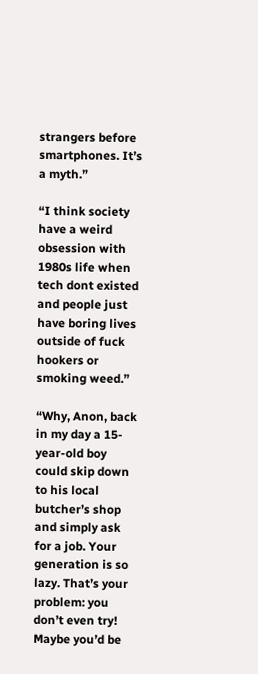strangers before smartphones. It’s a myth.”

“I think society have a weird obsession with 1980s life when tech dont existed and people just have boring lives outside of fuck hookers or smoking weed.”

“Why, Anon, back in my day a 15-year-old boy could skip down to his local butcher’s shop and simply ask for a job. Your generation is so lazy. That’s your problem: you don’t even try! Maybe you’d be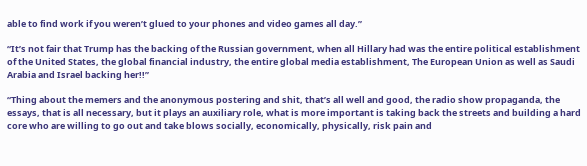able to find work if you weren’t glued to your phones and video games all day.”

“It’s not fair that Trump has the backing of the Russian government, when all Hillary had was the entire political establishment of the United States, the global financial industry, the entire global media establishment, The European Union as well as Saudi Arabia and Israel backing her!!”

“Thing about the memers and the anonymous postering and shit, that’s all well and good, the radio show propaganda, the essays, that is all necessary, but it plays an auxiliary role, what is more important is taking back the streets and building a hard core who are willing to go out and take blows socially, economically, physically, risk pain and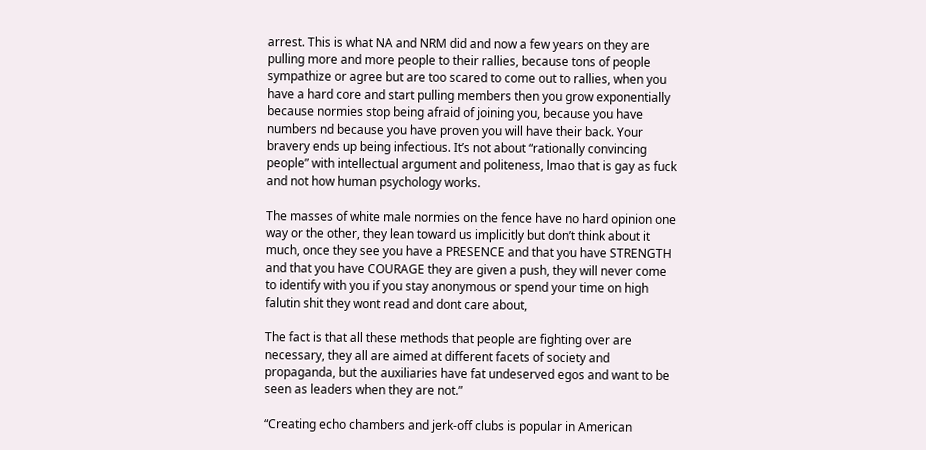arrest. This is what NA and NRM did and now a few years on they are pulling more and more people to their rallies, because tons of people sympathize or agree but are too scared to come out to rallies, when you have a hard core and start pulling members then you grow exponentially because normies stop being afraid of joining you, because you have numbers nd because you have proven you will have their back. Your bravery ends up being infectious. It’s not about “rationally convincing people” with intellectual argument and politeness, lmao that is gay as fuck and not how human psychology works.

The masses of white male normies on the fence have no hard opinion one way or the other, they lean toward us implicitly but don’t think about it much, once they see you have a PRESENCE and that you have STRENGTH and that you have COURAGE they are given a push, they will never come to identify with you if you stay anonymous or spend your time on high falutin shit they wont read and dont care about,

The fact is that all these methods that people are fighting over are necessary, they all are aimed at different facets of society and propaganda, but the auxiliaries have fat undeserved egos and want to be seen as leaders when they are not.”

“Creating echo chambers and jerk-off clubs is popular in American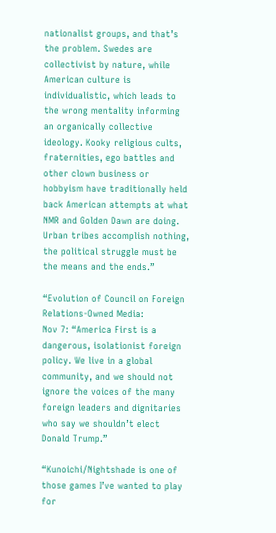nationalist groups, and that’s the problem. Swedes are collectivist by nature, while American culture is individualistic, which leads to the wrong mentality informing an organically collective ideology. Kooky religious cults, fraternities, ego battles and other clown business or hobbyism have traditionally held back American attempts at what NMR and Golden Dawn are doing. Urban tribes accomplish nothing, the political struggle must be the means and the ends.”

“Evolution of Council on Foreign Relations-Owned Media:
Nov 7: “America First is a dangerous, isolationist foreign policy. We live in a global community, and we should not ignore the voices of the many foreign leaders and dignitaries who say we shouldn’t elect Donald Trump.”

“Kunoichi/Nightshade is one of those games I’ve wanted to play for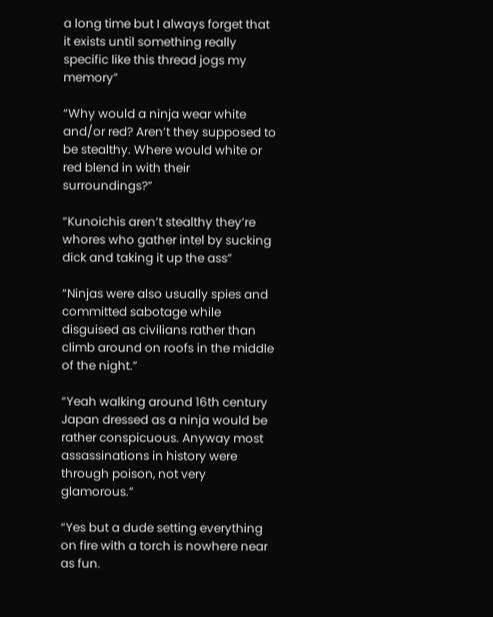a long time but I always forget that it exists until something really specific like this thread jogs my memory”

“Why would a ninja wear white and/or red? Aren’t they supposed to be stealthy. Where would white or red blend in with their surroundings?”

“Kunoichis aren’t stealthy they’re whores who gather intel by sucking dick and taking it up the ass”

“Ninjas were also usually spies and committed sabotage while disguised as civilians rather than climb around on roofs in the middle of the night.”

“Yeah walking around 16th century Japan dressed as a ninja would be rather conspicuous. Anyway most assassinations in history were through poison, not very glamorous.”

“Yes but a dude setting everything on fire with a torch is nowhere near as fun.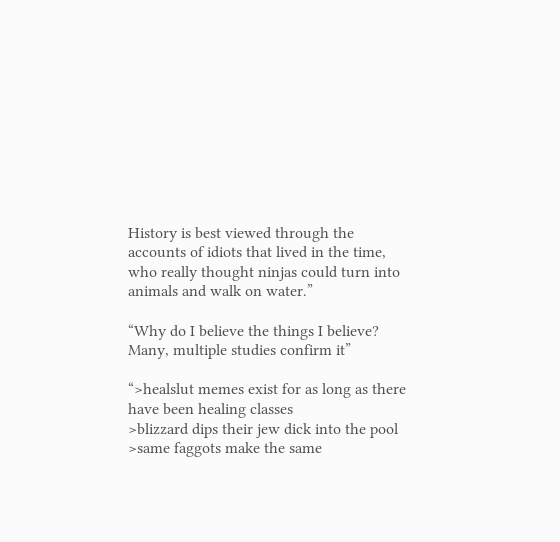History is best viewed through the accounts of idiots that lived in the time, who really thought ninjas could turn into animals and walk on water.”

“Why do I believe the things I believe? Many, multiple studies confirm it”

“>healslut memes exist for as long as there have been healing classes
>blizzard dips their jew dick into the pool
>same faggots make the same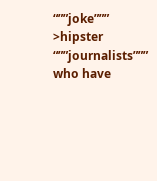“””joke”””
>hipster “””journalists””” who have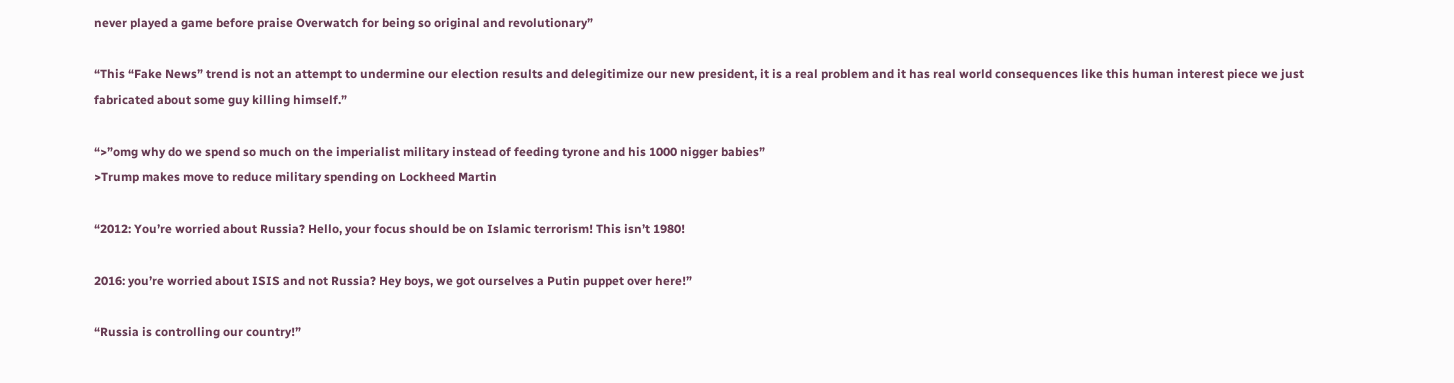never played a game before praise Overwatch for being so original and revolutionary”

“This “Fake News” trend is not an attempt to undermine our election results and delegitimize our new president, it is a real problem and it has real world consequences like this human interest piece we just fabricated about some guy killing himself.”

“>”omg why do we spend so much on the imperialist military instead of feeding tyrone and his 1000 nigger babies”
>Trump makes move to reduce military spending on Lockheed Martin

“2012: You’re worried about Russia? Hello, your focus should be on Islamic terrorism! This isn’t 1980!

2016: you’re worried about ISIS and not Russia? Hey boys, we got ourselves a Putin puppet over here!”

“Russia is controlling our country!”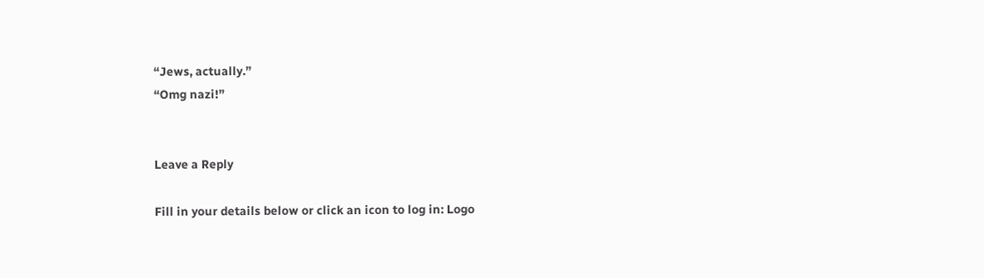“Jews, actually.”
“Omg nazi!”


Leave a Reply

Fill in your details below or click an icon to log in: Logo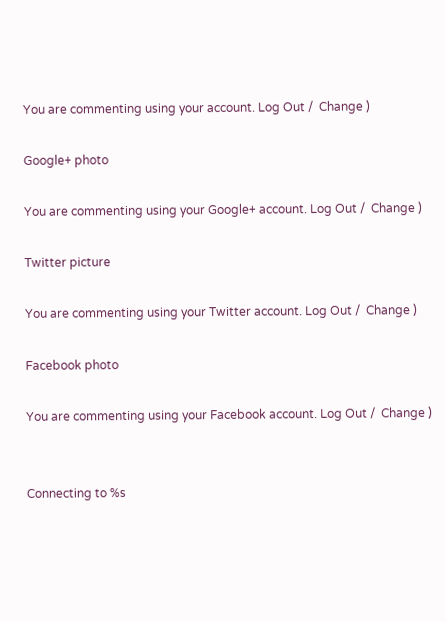You are commenting using your account. Log Out /  Change )

Google+ photo

You are commenting using your Google+ account. Log Out /  Change )

Twitter picture

You are commenting using your Twitter account. Log Out /  Change )

Facebook photo

You are commenting using your Facebook account. Log Out /  Change )


Connecting to %s